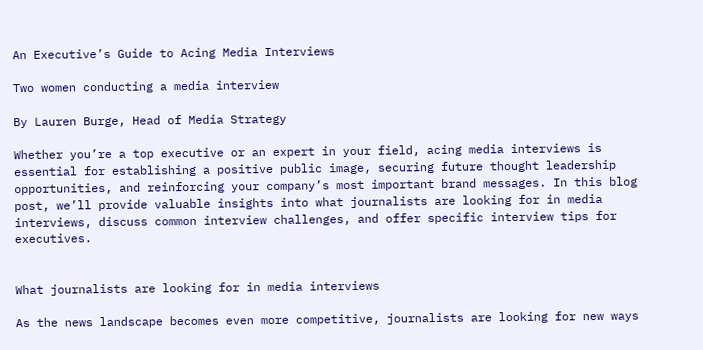An Executive’s Guide to Acing Media Interviews

Two women conducting a media interview

By Lauren Burge, Head of Media Strategy

Whether you’re a top executive or an expert in your field, acing media interviews is essential for establishing a positive public image, securing future thought leadership opportunities, and reinforcing your company’s most important brand messages. In this blog post, we’ll provide valuable insights into what journalists are looking for in media interviews, discuss common interview challenges, and offer specific interview tips for executives.


What journalists are looking for in media interviews

As the news landscape becomes even more competitive, journalists are looking for new ways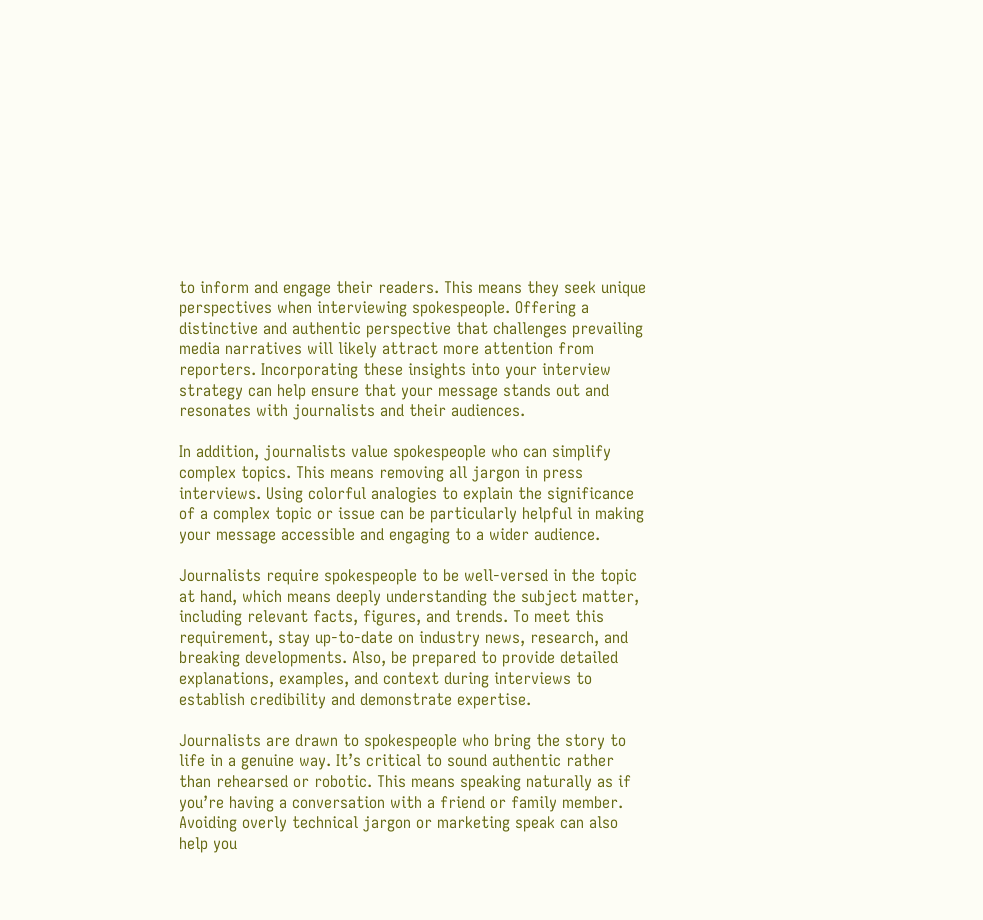to inform and engage their readers. This means they seek unique perspectives when interviewing spokespeople. Offering a distinctive and authentic perspective that challenges prevailing media narratives will likely attract more attention from reporters. Incorporating these insights into your interview strategy can help ensure that your message stands out and resonates with journalists and their audiences.

In addition, journalists value spokespeople who can simplify complex topics. This means removing all jargon in press interviews. Using colorful analogies to explain the significance of a complex topic or issue can be particularly helpful in making your message accessible and engaging to a wider audience.

Journalists require spokespeople to be well-versed in the topic at hand, which means deeply understanding the subject matter, including relevant facts, figures, and trends. To meet this requirement, stay up-to-date on industry news, research, and breaking developments. Also, be prepared to provide detailed explanations, examples, and context during interviews to establish credibility and demonstrate expertise.

Journalists are drawn to spokespeople who bring the story to life in a genuine way. It’s critical to sound authentic rather than rehearsed or robotic. This means speaking naturally as if you’re having a conversation with a friend or family member. Avoiding overly technical jargon or marketing speak can also help you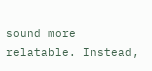sound more relatable. Instead,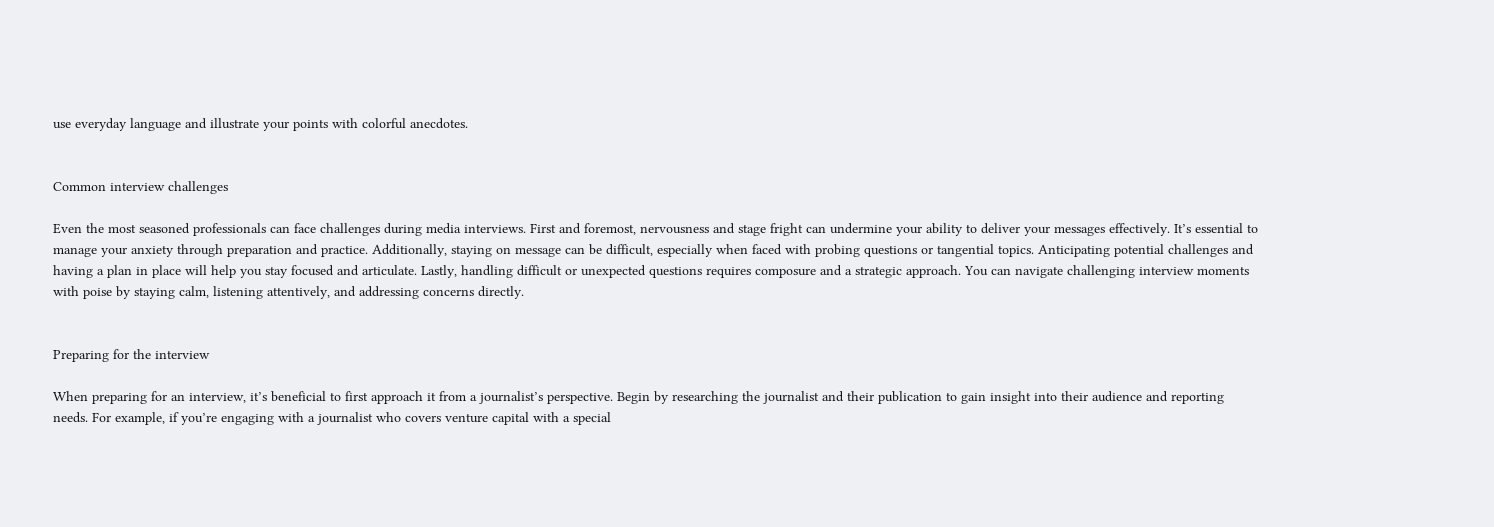use everyday language and illustrate your points with colorful anecdotes.


Common interview challenges

Even the most seasoned professionals can face challenges during media interviews. First and foremost, nervousness and stage fright can undermine your ability to deliver your messages effectively. It’s essential to manage your anxiety through preparation and practice. Additionally, staying on message can be difficult, especially when faced with probing questions or tangential topics. Anticipating potential challenges and having a plan in place will help you stay focused and articulate. Lastly, handling difficult or unexpected questions requires composure and a strategic approach. You can navigate challenging interview moments with poise by staying calm, listening attentively, and addressing concerns directly.


Preparing for the interview

When preparing for an interview, it’s beneficial to first approach it from a journalist’s perspective. Begin by researching the journalist and their publication to gain insight into their audience and reporting needs. For example, if you’re engaging with a journalist who covers venture capital with a special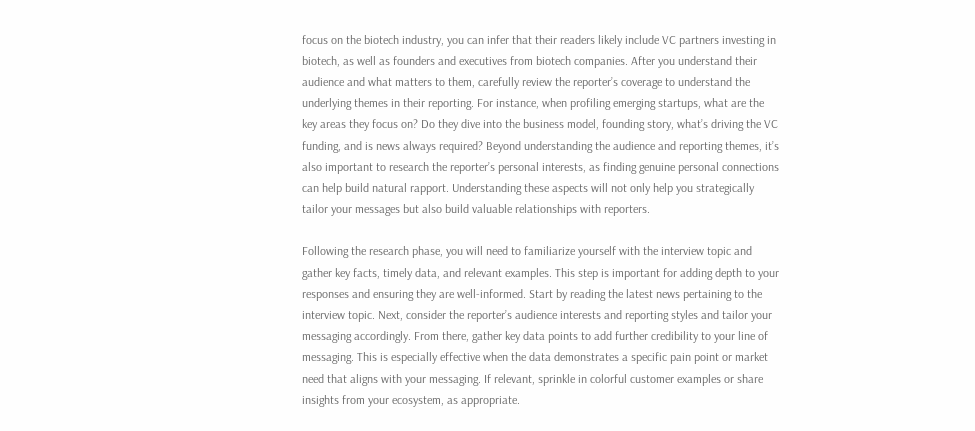focus on the biotech industry, you can infer that their readers likely include VC partners investing in biotech, as well as founders and executives from biotech companies. After you understand their audience and what matters to them, carefully review the reporter’s coverage to understand the underlying themes in their reporting. For instance, when profiling emerging startups, what are the key areas they focus on? Do they dive into the business model, founding story, what’s driving the VC funding, and is news always required? Beyond understanding the audience and reporting themes, it’s also important to research the reporter’s personal interests, as finding genuine personal connections can help build natural rapport. Understanding these aspects will not only help you strategically tailor your messages but also build valuable relationships with reporters.

Following the research phase, you will need to familiarize yourself with the interview topic and gather key facts, timely data, and relevant examples. This step is important for adding depth to your responses and ensuring they are well-informed. Start by reading the latest news pertaining to the interview topic. Next, consider the reporter’s audience interests and reporting styles and tailor your messaging accordingly. From there, gather key data points to add further credibility to your line of messaging. This is especially effective when the data demonstrates a specific pain point or market need that aligns with your messaging. If relevant, sprinkle in colorful customer examples or share insights from your ecosystem, as appropriate.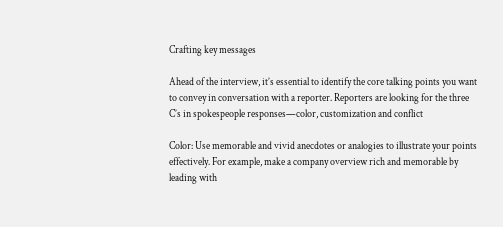Crafting key messages

Ahead of the interview, it’s essential to identify the core talking points you want to convey in conversation with a reporter. Reporters are looking for the three C’s in spokespeople responses—color, customization and conflict

Color: Use memorable and vivid anecdotes or analogies to illustrate your points effectively. For example, make a company overview rich and memorable by leading with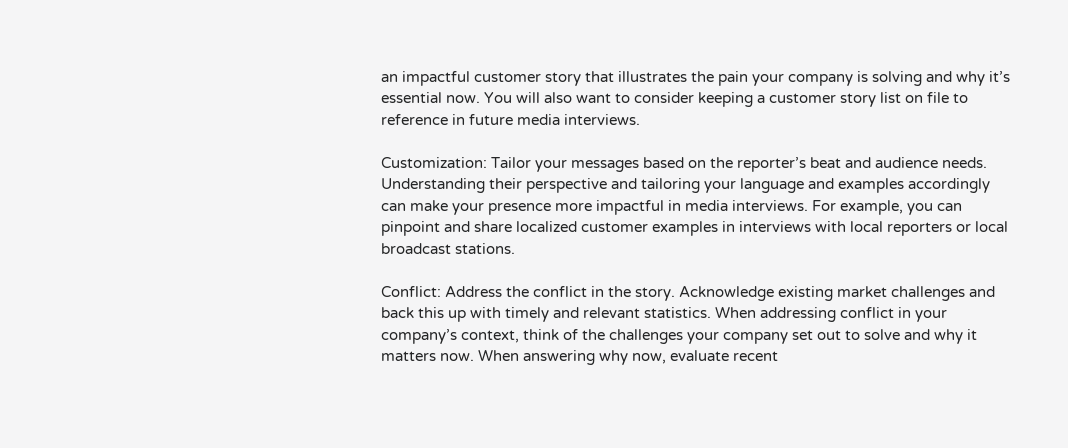an impactful customer story that illustrates the pain your company is solving and why it’s essential now. You will also want to consider keeping a customer story list on file to reference in future media interviews.

Customization: Tailor your messages based on the reporter’s beat and audience needs. Understanding their perspective and tailoring your language and examples accordingly can make your presence more impactful in media interviews. For example, you can pinpoint and share localized customer examples in interviews with local reporters or local broadcast stations.

Conflict: Address the conflict in the story. Acknowledge existing market challenges and back this up with timely and relevant statistics. When addressing conflict in your company’s context, think of the challenges your company set out to solve and why it matters now. When answering why now, evaluate recent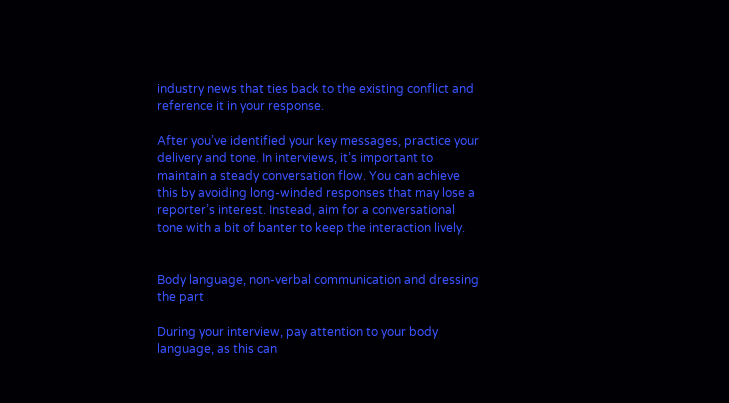industry news that ties back to the existing conflict and reference it in your response.

After you’ve identified your key messages, practice your delivery and tone. In interviews, it’s important to maintain a steady conversation flow. You can achieve this by avoiding long-winded responses that may lose a reporter’s interest. Instead, aim for a conversational tone with a bit of banter to keep the interaction lively.


Body language, non-verbal communication and dressing the part

During your interview, pay attention to your body language, as this can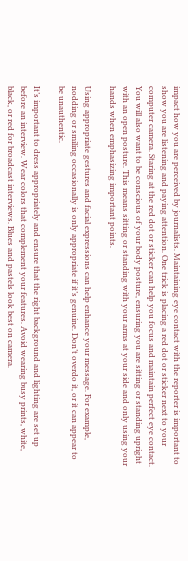impact how you are perceived by journalists. Maintaining eye contact with the reporter is important to show you are listening and paying attention. One trick is placing a red dot or sticker next to your computer camera. Staring at the red dot or sticker can help you focus and maintain perfect eye contact. You will also want to be conscious of your body posture, ensuring you are sitting or standing upright with an open posture. This means sitting or standing with your arms at your side and only using your hands when emphasizing important points.

Using appropriate gestures and facial expressions can help enhance your message. For example, nodding or smiling occasionally is only appropriate if it’s genuine. Don’t overdo it, or it can appear to be unauthentic.

It’s important to dress appropriately and ensure that the right background and lighting are set up before an interview. Wear colors that complement your features. Avoid wearing busy prints, white, black, or red for broadcast interviews. Blues and pastels look best on camera.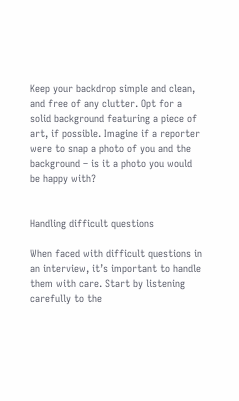Keep your backdrop simple and clean, and free of any clutter. Opt for a solid background featuring a piece of art, if possible. Imagine if a reporter were to snap a photo of you and the background – is it a photo you would be happy with?


Handling difficult questions

When faced with difficult questions in an interview, it’s important to handle them with care. Start by listening carefully to the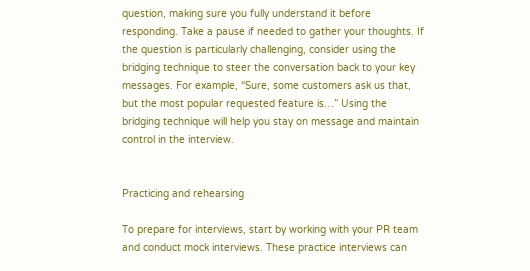question, making sure you fully understand it before responding. Take a pause if needed to gather your thoughts. If the question is particularly challenging, consider using the bridging technique to steer the conversation back to your key messages. For example, “Sure, some customers ask us that, but the most popular requested feature is…” Using the bridging technique will help you stay on message and maintain control in the interview.


Practicing and rehearsing

To prepare for interviews, start by working with your PR team and conduct mock interviews. These practice interviews can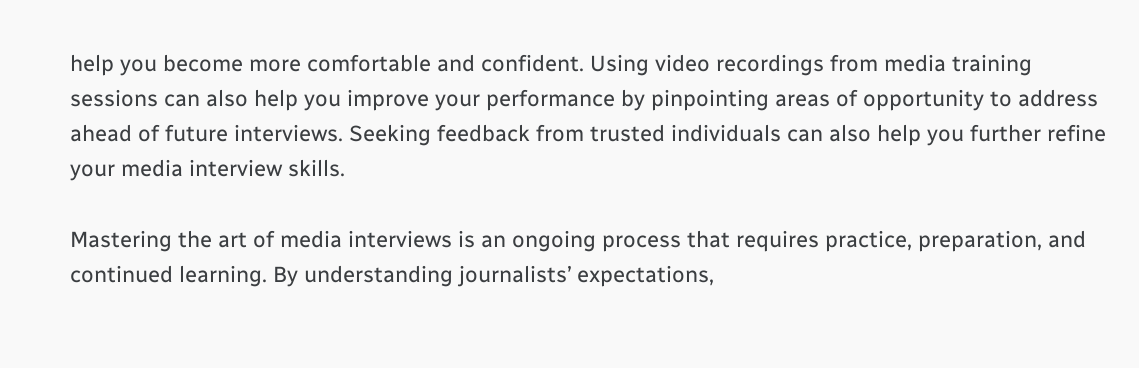help you become more comfortable and confident. Using video recordings from media training sessions can also help you improve your performance by pinpointing areas of opportunity to address ahead of future interviews. Seeking feedback from trusted individuals can also help you further refine your media interview skills.

Mastering the art of media interviews is an ongoing process that requires practice, preparation, and continued learning. By understanding journalists’ expectations,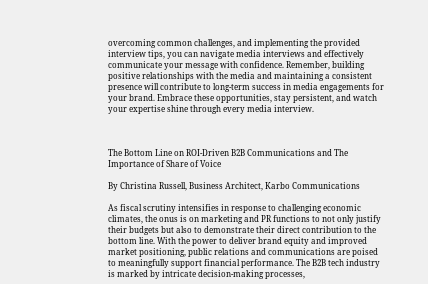overcoming common challenges, and implementing the provided interview tips, you can navigate media interviews and effectively communicate your message with confidence. Remember, building positive relationships with the media and maintaining a consistent presence will contribute to long-term success in media engagements for your brand. Embrace these opportunities, stay persistent, and watch your expertise shine through every media interview.



The Bottom Line on ROI-Driven B2B Communications and The Importance of Share of Voice

By Christina Russell, Business Architect, Karbo Communications

As fiscal scrutiny intensifies in response to challenging economic climates, the onus is on marketing and PR functions to not only justify their budgets but also to demonstrate their direct contribution to the bottom line. With the power to deliver brand equity and improved market positioning, public relations and communications are poised to meaningfully support financial performance. The B2B tech industry is marked by intricate decision-making processes,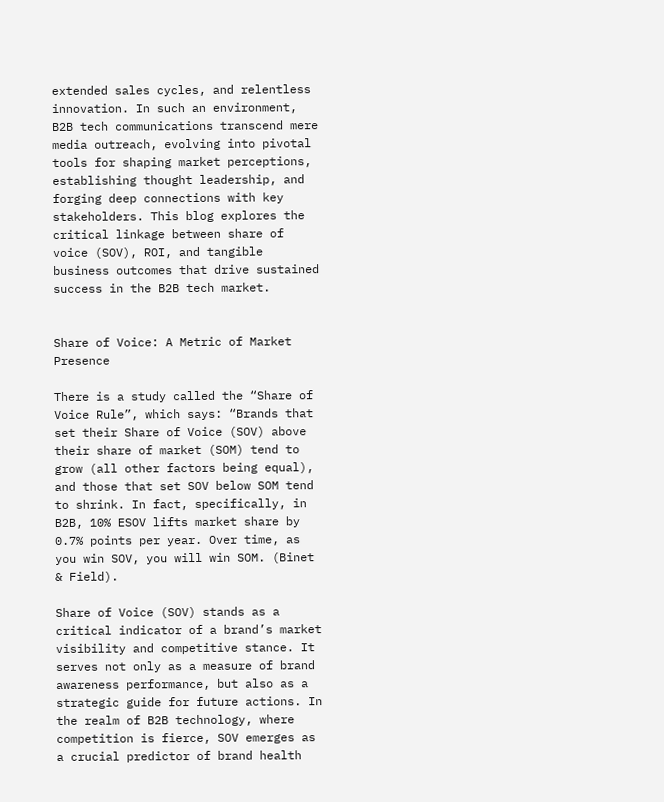extended sales cycles, and relentless innovation. In such an environment, B2B tech communications transcend mere media outreach, evolving into pivotal tools for shaping market perceptions, establishing thought leadership, and forging deep connections with key stakeholders. This blog explores the critical linkage between share of voice (SOV), ROI, and tangible business outcomes that drive sustained success in the B2B tech market.


Share of Voice: A Metric of Market Presence

There is a study called the “Share of Voice Rule”, which says: “Brands that set their Share of Voice (SOV) above their share of market (SOM) tend to grow (all other factors being equal), and those that set SOV below SOM tend to shrink. In fact, specifically, in B2B, 10% ESOV lifts market share by 0.7% points per year. Over time, as you win SOV, you will win SOM. (Binet & Field).

Share of Voice (SOV) stands as a critical indicator of a brand’s market visibility and competitive stance. It serves not only as a measure of brand awareness performance, but also as a strategic guide for future actions. In the realm of B2B technology, where competition is fierce, SOV emerges as a crucial predictor of brand health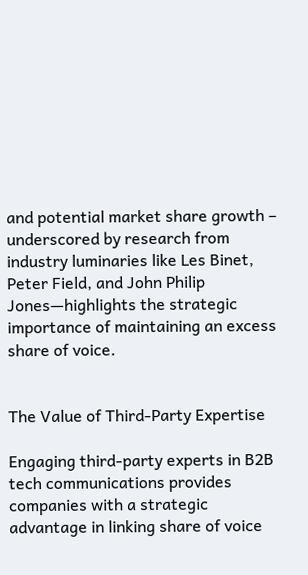and potential market share growth – underscored by research from industry luminaries like Les Binet, Peter Field, and John Philip Jones—highlights the strategic importance of maintaining an excess share of voice.


The Value of Third-Party Expertise

Engaging third-party experts in B2B tech communications provides companies with a strategic advantage in linking share of voice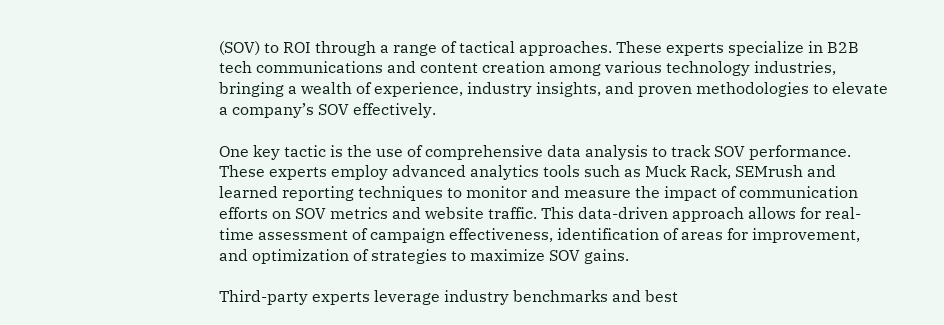(SOV) to ROI through a range of tactical approaches. These experts specialize in B2B tech communications and content creation among various technology industries, bringing a wealth of experience, industry insights, and proven methodologies to elevate a company’s SOV effectively.

One key tactic is the use of comprehensive data analysis to track SOV performance. These experts employ advanced analytics tools such as Muck Rack, SEMrush and learned reporting techniques to monitor and measure the impact of communication efforts on SOV metrics and website traffic. This data-driven approach allows for real-time assessment of campaign effectiveness, identification of areas for improvement, and optimization of strategies to maximize SOV gains.

Third-party experts leverage industry benchmarks and best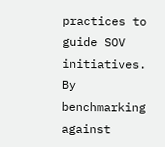practices to guide SOV initiatives. By benchmarking against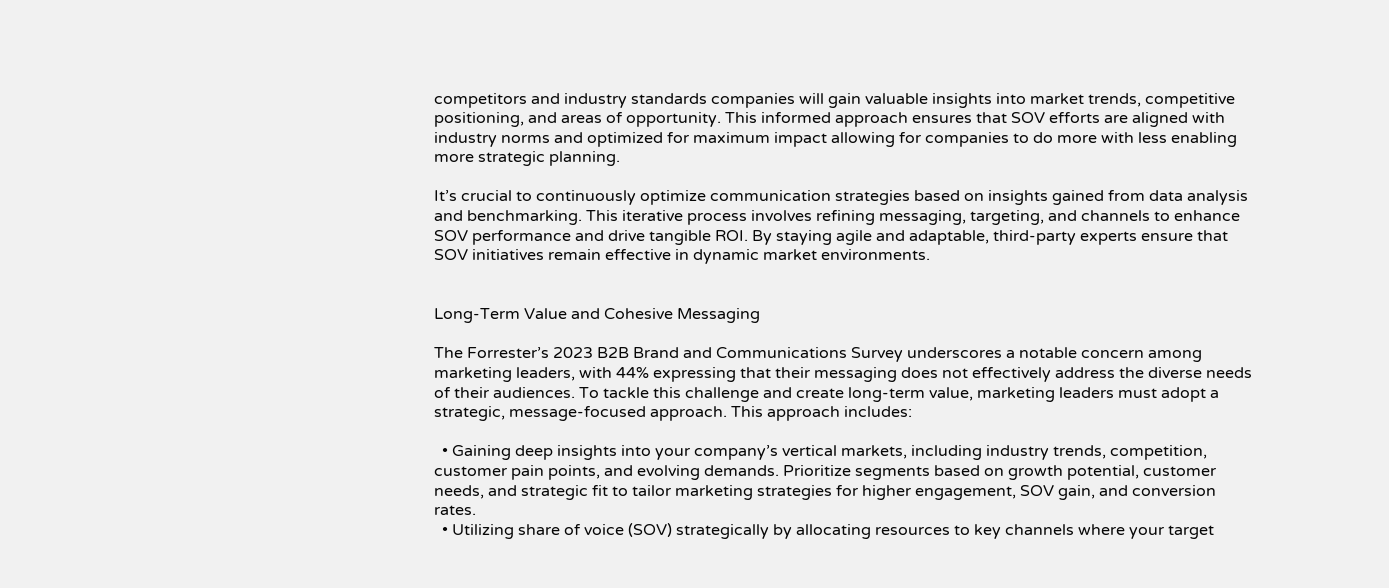competitors and industry standards companies will gain valuable insights into market trends, competitive positioning, and areas of opportunity. This informed approach ensures that SOV efforts are aligned with industry norms and optimized for maximum impact allowing for companies to do more with less enabling more strategic planning.

It’s crucial to continuously optimize communication strategies based on insights gained from data analysis and benchmarking. This iterative process involves refining messaging, targeting, and channels to enhance SOV performance and drive tangible ROI. By staying agile and adaptable, third-party experts ensure that SOV initiatives remain effective in dynamic market environments.


Long-Term Value and Cohesive Messaging

The Forrester’s 2023 B2B Brand and Communications Survey underscores a notable concern among marketing leaders, with 44% expressing that their messaging does not effectively address the diverse needs of their audiences. To tackle this challenge and create long-term value, marketing leaders must adopt a strategic, message-focused approach. This approach includes:

  • Gaining deep insights into your company’s vertical markets, including industry trends, competition, customer pain points, and evolving demands. Prioritize segments based on growth potential, customer needs, and strategic fit to tailor marketing strategies for higher engagement, SOV gain, and conversion rates.
  • Utilizing share of voice (SOV) strategically by allocating resources to key channels where your target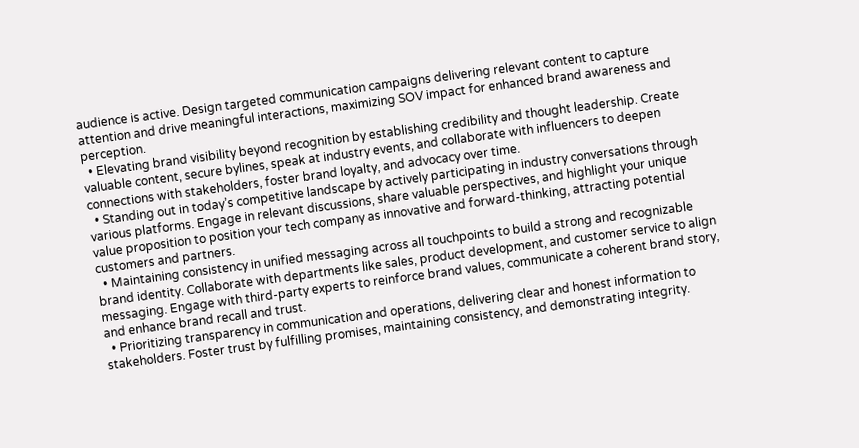audience is active. Design targeted communication campaigns delivering relevant content to capture attention and drive meaningful interactions, maximizing SOV impact for enhanced brand awareness and perception.
  • Elevating brand visibility beyond recognition by establishing credibility and thought leadership. Create valuable content, secure bylines, speak at industry events, and collaborate with influencers to deepen connections with stakeholders, foster brand loyalty, and advocacy over time.
  • Standing out in today’s competitive landscape by actively participating in industry conversations through various platforms. Engage in relevant discussions, share valuable perspectives, and highlight your unique value proposition to position your tech company as innovative and forward-thinking, attracting potential customers and partners.
  • Maintaining consistency in unified messaging across all touchpoints to build a strong and recognizable brand identity. Collaborate with departments like sales, product development, and customer service to align messaging. Engage with third-party experts to reinforce brand values, communicate a coherent brand story, and enhance brand recall and trust.
  • Prioritizing transparency in communication and operations, delivering clear and honest information to stakeholders. Foster trust by fulfilling promises, maintaining consistency, and demonstrating integrity.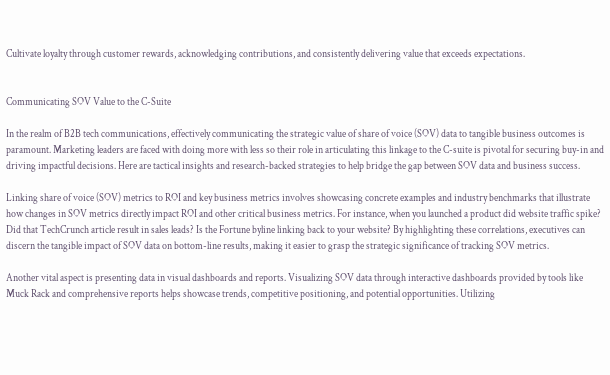Cultivate loyalty through customer rewards, acknowledging contributions, and consistently delivering value that exceeds expectations.


Communicating SOV Value to the C-Suite

In the realm of B2B tech communications, effectively communicating the strategic value of share of voice (SOV) data to tangible business outcomes is paramount. Marketing leaders are faced with doing more with less so their role in articulating this linkage to the C-suite is pivotal for securing buy-in and driving impactful decisions. Here are tactical insights and research-backed strategies to help bridge the gap between SOV data and business success.

Linking share of voice (SOV) metrics to ROI and key business metrics involves showcasing concrete examples and industry benchmarks that illustrate how changes in SOV metrics directly impact ROI and other critical business metrics. For instance, when you launched a product did website traffic spike? Did that TechCrunch article result in sales leads? Is the Fortune byline linking back to your website? By highlighting these correlations, executives can discern the tangible impact of SOV data on bottom-line results, making it easier to grasp the strategic significance of tracking SOV metrics.

Another vital aspect is presenting data in visual dashboards and reports. Visualizing SOV data through interactive dashboards provided by tools like Muck Rack and comprehensive reports helps showcase trends, competitive positioning, and potential opportunities. Utilizing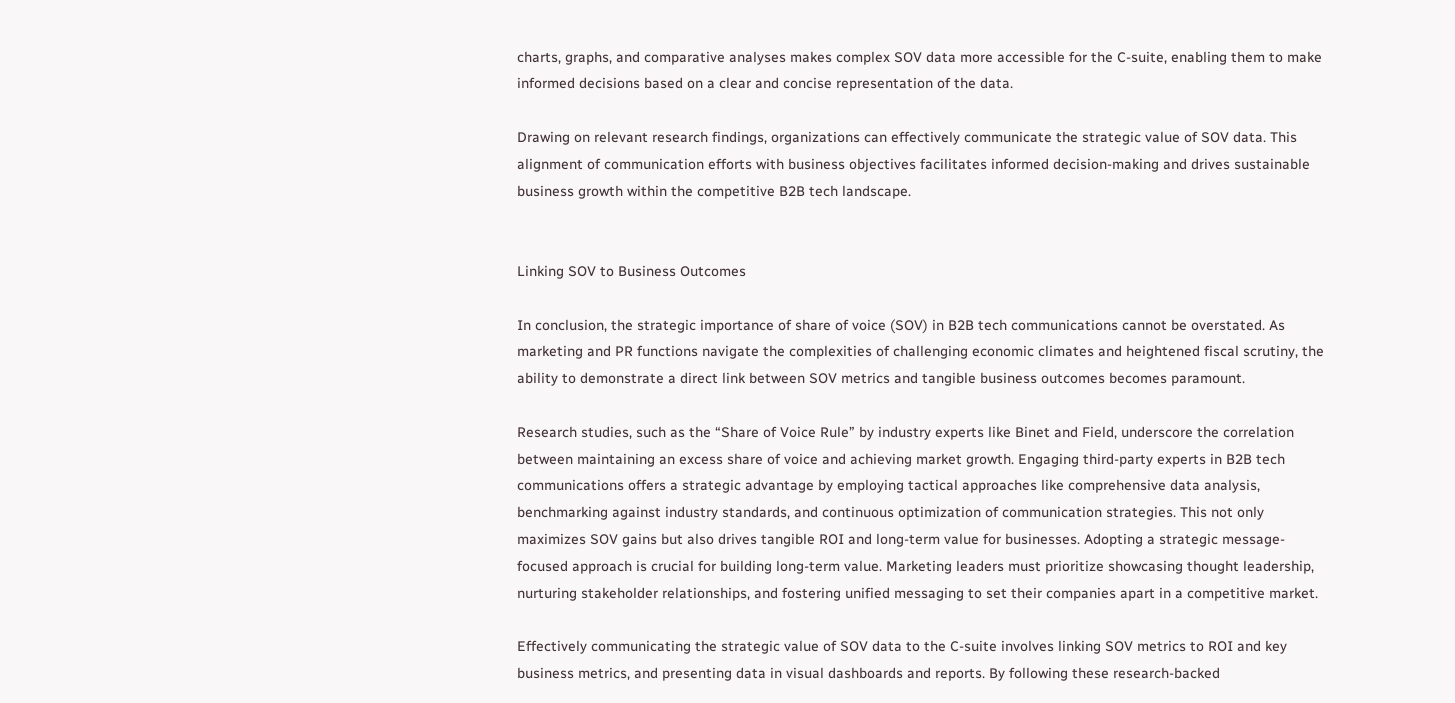charts, graphs, and comparative analyses makes complex SOV data more accessible for the C-suite, enabling them to make informed decisions based on a clear and concise representation of the data.

Drawing on relevant research findings, organizations can effectively communicate the strategic value of SOV data. This alignment of communication efforts with business objectives facilitates informed decision-making and drives sustainable business growth within the competitive B2B tech landscape.


Linking SOV to Business Outcomes

In conclusion, the strategic importance of share of voice (SOV) in B2B tech communications cannot be overstated. As marketing and PR functions navigate the complexities of challenging economic climates and heightened fiscal scrutiny, the ability to demonstrate a direct link between SOV metrics and tangible business outcomes becomes paramount.

Research studies, such as the “Share of Voice Rule” by industry experts like Binet and Field, underscore the correlation between maintaining an excess share of voice and achieving market growth. Engaging third-party experts in B2B tech communications offers a strategic advantage by employing tactical approaches like comprehensive data analysis, benchmarking against industry standards, and continuous optimization of communication strategies. This not only maximizes SOV gains but also drives tangible ROI and long-term value for businesses. Adopting a strategic message-focused approach is crucial for building long-term value. Marketing leaders must prioritize showcasing thought leadership, nurturing stakeholder relationships, and fostering unified messaging to set their companies apart in a competitive market.

Effectively communicating the strategic value of SOV data to the C-suite involves linking SOV metrics to ROI and key business metrics, and presenting data in visual dashboards and reports. By following these research-backed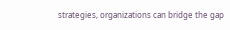strategies, organizations can bridge the gap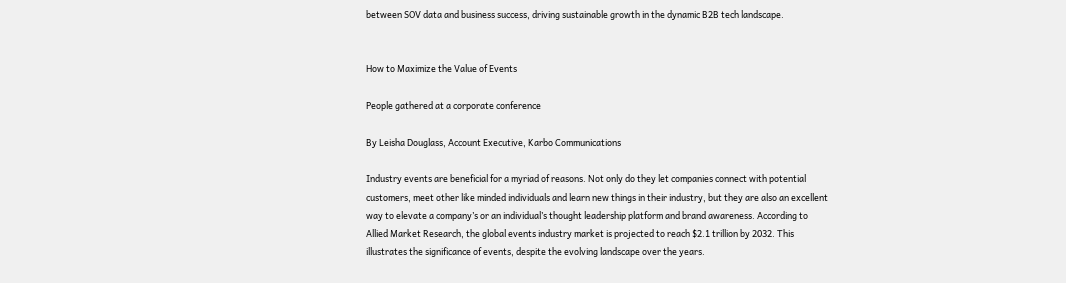between SOV data and business success, driving sustainable growth in the dynamic B2B tech landscape.


How to Maximize the Value of Events

People gathered at a corporate conference

By Leisha Douglass, Account Executive, Karbo Communications

Industry events are beneficial for a myriad of reasons. Not only do they let companies connect with potential customers, meet other like minded individuals and learn new things in their industry, but they are also an excellent way to elevate a company’s or an individual’s thought leadership platform and brand awareness. According to Allied Market Research, the global events industry market is projected to reach $2.1 trillion by 2032. This illustrates the significance of events, despite the evolving landscape over the years.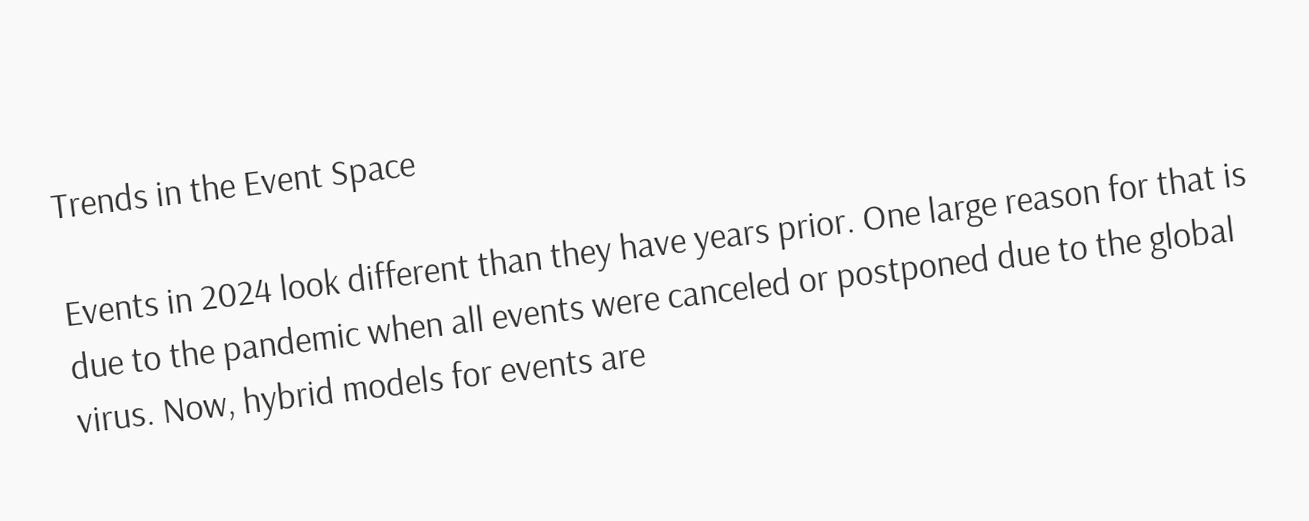Trends in the Event Space

Events in 2024 look different than they have years prior. One large reason for that is due to the pandemic when all events were canceled or postponed due to the global virus. Now, hybrid models for events are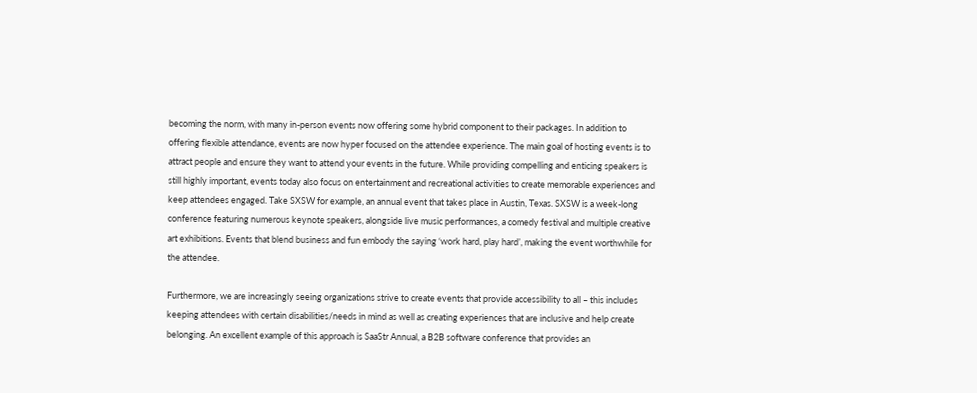becoming the norm, with many in-person events now offering some hybrid component to their packages. In addition to offering flexible attendance, events are now hyper focused on the attendee experience. The main goal of hosting events is to attract people and ensure they want to attend your events in the future. While providing compelling and enticing speakers is still highly important, events today also focus on entertainment and recreational activities to create memorable experiences and keep attendees engaged. Take SXSW for example, an annual event that takes place in Austin, Texas. SXSW is a week-long conference featuring numerous keynote speakers, alongside live music performances, a comedy festival and multiple creative art exhibitions. Events that blend business and fun embody the saying ‘work hard, play hard’, making the event worthwhile for the attendee.

Furthermore, we are increasingly seeing organizations strive to create events that provide accessibility to all – this includes keeping attendees with certain disabilities/needs in mind as well as creating experiences that are inclusive and help create belonging. An excellent example of this approach is SaaStr Annual, a B2B software conference that provides an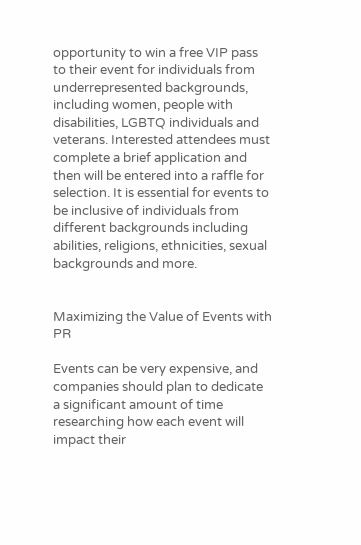opportunity to win a free VIP pass to their event for individuals from underrepresented backgrounds, including women, people with disabilities, LGBTQ individuals and veterans. Interested attendees must complete a brief application and then will be entered into a raffle for selection. It is essential for events to be inclusive of individuals from different backgrounds including abilities, religions, ethnicities, sexual backgrounds and more.


Maximizing the Value of Events with PR

Events can be very expensive, and companies should plan to dedicate a significant amount of time researching how each event will impact their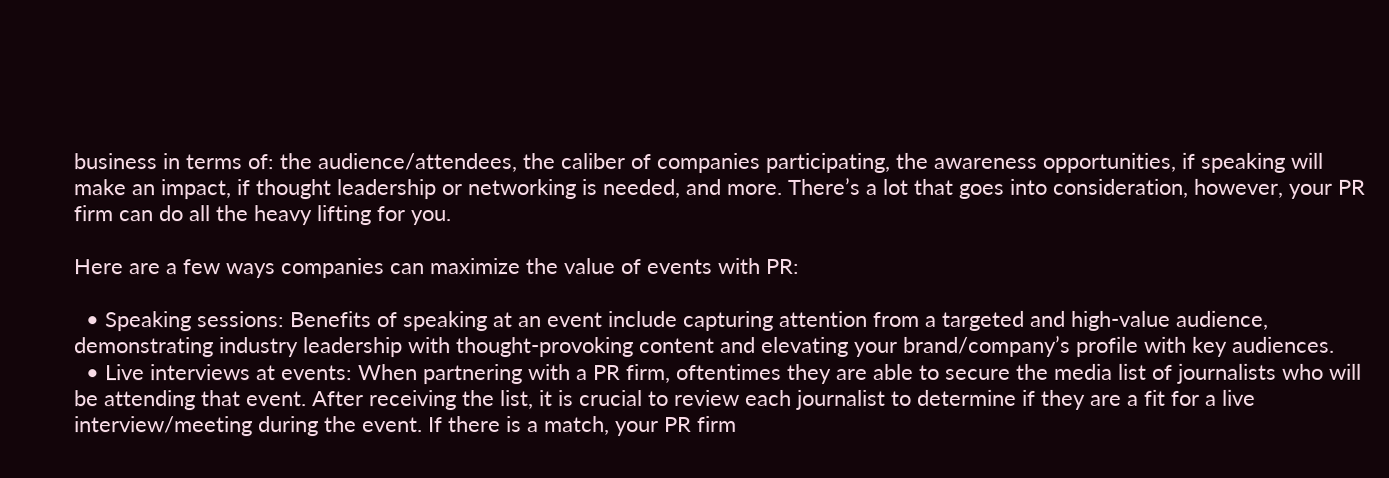business in terms of: the audience/attendees, the caliber of companies participating, the awareness opportunities, if speaking will make an impact, if thought leadership or networking is needed, and more. There’s a lot that goes into consideration, however, your PR firm can do all the heavy lifting for you.

Here are a few ways companies can maximize the value of events with PR:

  • Speaking sessions: Benefits of speaking at an event include capturing attention from a targeted and high-value audience, demonstrating industry leadership with thought-provoking content and elevating your brand/company’s profile with key audiences.
  • Live interviews at events: When partnering with a PR firm, oftentimes they are able to secure the media list of journalists who will be attending that event. After receiving the list, it is crucial to review each journalist to determine if they are a fit for a live interview/meeting during the event. If there is a match, your PR firm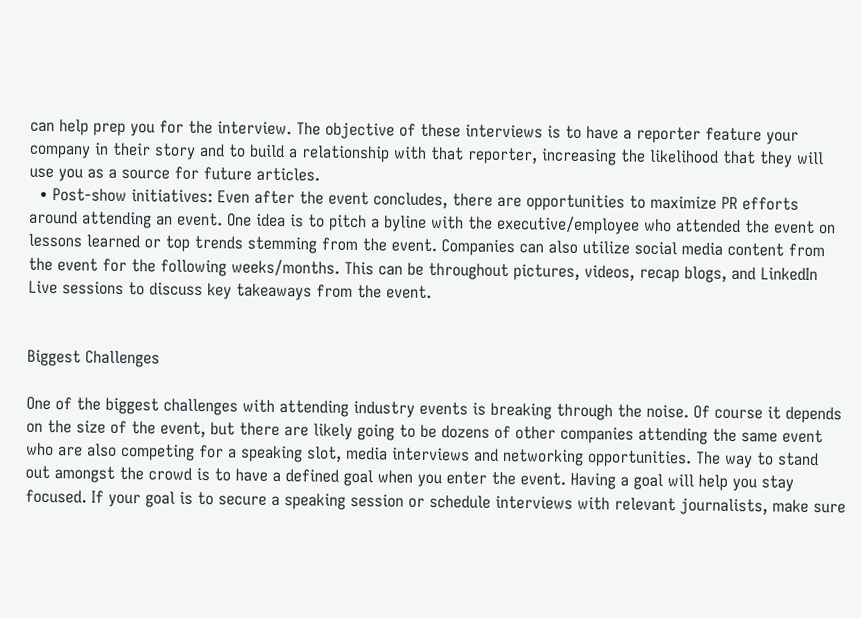can help prep you for the interview. The objective of these interviews is to have a reporter feature your company in their story and to build a relationship with that reporter, increasing the likelihood that they will use you as a source for future articles.
  • Post-show initiatives: Even after the event concludes, there are opportunities to maximize PR efforts around attending an event. One idea is to pitch a byline with the executive/employee who attended the event on lessons learned or top trends stemming from the event. Companies can also utilize social media content from the event for the following weeks/months. This can be throughout pictures, videos, recap blogs, and LinkedIn Live sessions to discuss key takeaways from the event.


Biggest Challenges

One of the biggest challenges with attending industry events is breaking through the noise. Of course it depends on the size of the event, but there are likely going to be dozens of other companies attending the same event who are also competing for a speaking slot, media interviews and networking opportunities. The way to stand out amongst the crowd is to have a defined goal when you enter the event. Having a goal will help you stay focused. If your goal is to secure a speaking session or schedule interviews with relevant journalists, make sure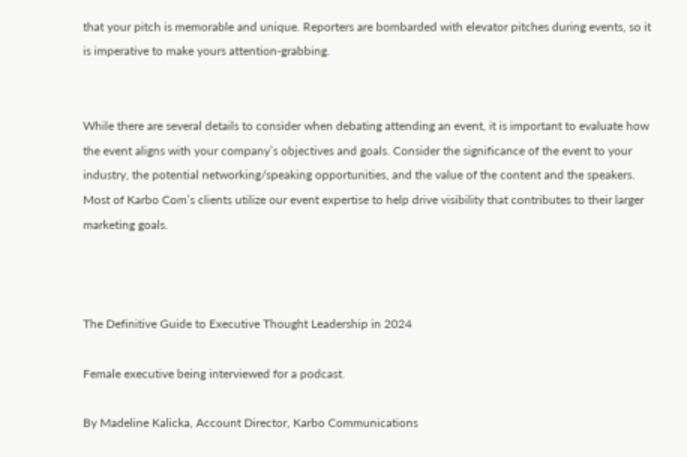that your pitch is memorable and unique. Reporters are bombarded with elevator pitches during events, so it is imperative to make yours attention-grabbing.


While there are several details to consider when debating attending an event, it is important to evaluate how the event aligns with your company’s objectives and goals. Consider the significance of the event to your industry, the potential networking/speaking opportunities, and the value of the content and the speakers. Most of Karbo Com’s clients utilize our event expertise to help drive visibility that contributes to their larger marketing goals.



The Definitive Guide to Executive Thought Leadership in 2024

Female executive being interviewed for a podcast.

By Madeline Kalicka, Account Director, Karbo Communications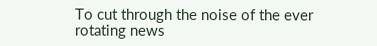To cut through the noise of the ever rotating news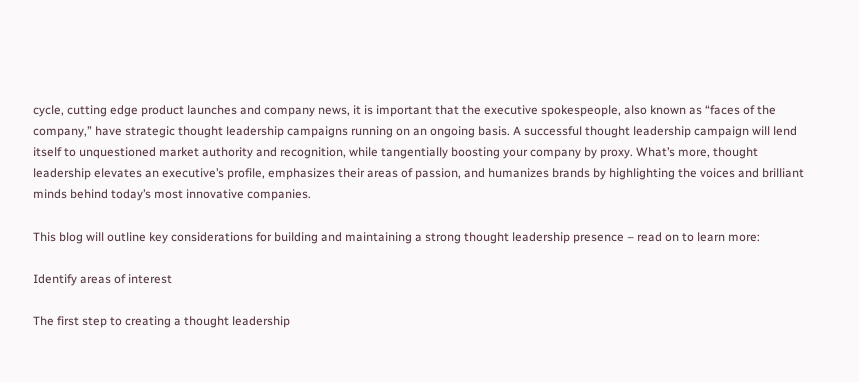cycle, cutting edge product launches and company news, it is important that the executive spokespeople, also known as “faces of the company,” have strategic thought leadership campaigns running on an ongoing basis. A successful thought leadership campaign will lend itself to unquestioned market authority and recognition, while tangentially boosting your company by proxy. What’s more, thought leadership elevates an executive’s profile, emphasizes their areas of passion, and humanizes brands by highlighting the voices and brilliant minds behind today’s most innovative companies.

This blog will outline key considerations for building and maintaining a strong thought leadership presence – read on to learn more:

Identify areas of interest

The first step to creating a thought leadership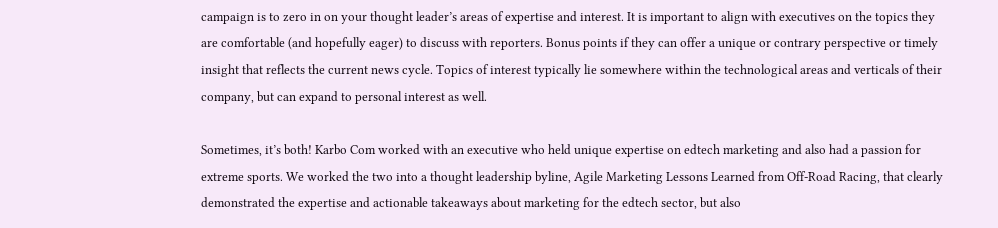campaign is to zero in on your thought leader’s areas of expertise and interest. It is important to align with executives on the topics they are comfortable (and hopefully eager) to discuss with reporters. Bonus points if they can offer a unique or contrary perspective or timely insight that reflects the current news cycle. Topics of interest typically lie somewhere within the technological areas and verticals of their company, but can expand to personal interest as well.

Sometimes, it’s both! Karbo Com worked with an executive who held unique expertise on edtech marketing and also had a passion for extreme sports. We worked the two into a thought leadership byline, Agile Marketing Lessons Learned from Off-Road Racing, that clearly demonstrated the expertise and actionable takeaways about marketing for the edtech sector, but also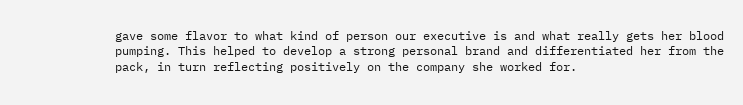gave some flavor to what kind of person our executive is and what really gets her blood pumping. This helped to develop a strong personal brand and differentiated her from the pack, in turn reflecting positively on the company she worked for.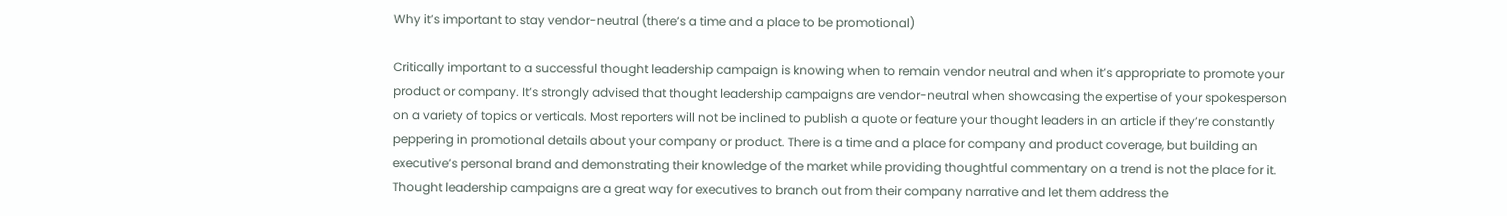Why it’s important to stay vendor-neutral (there’s a time and a place to be promotional)

Critically important to a successful thought leadership campaign is knowing when to remain vendor neutral and when it’s appropriate to promote your product or company. It’s strongly advised that thought leadership campaigns are vendor-neutral when showcasing the expertise of your spokesperson on a variety of topics or verticals. Most reporters will not be inclined to publish a quote or feature your thought leaders in an article if they’re constantly peppering in promotional details about your company or product. There is a time and a place for company and product coverage, but building an executive’s personal brand and demonstrating their knowledge of the market while providing thoughtful commentary on a trend is not the place for it. Thought leadership campaigns are a great way for executives to branch out from their company narrative and let them address the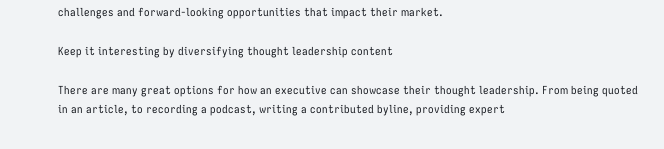challenges and forward-looking opportunities that impact their market.

Keep it interesting by diversifying thought leadership content

There are many great options for how an executive can showcase their thought leadership. From being quoted in an article, to recording a podcast, writing a contributed byline, providing expert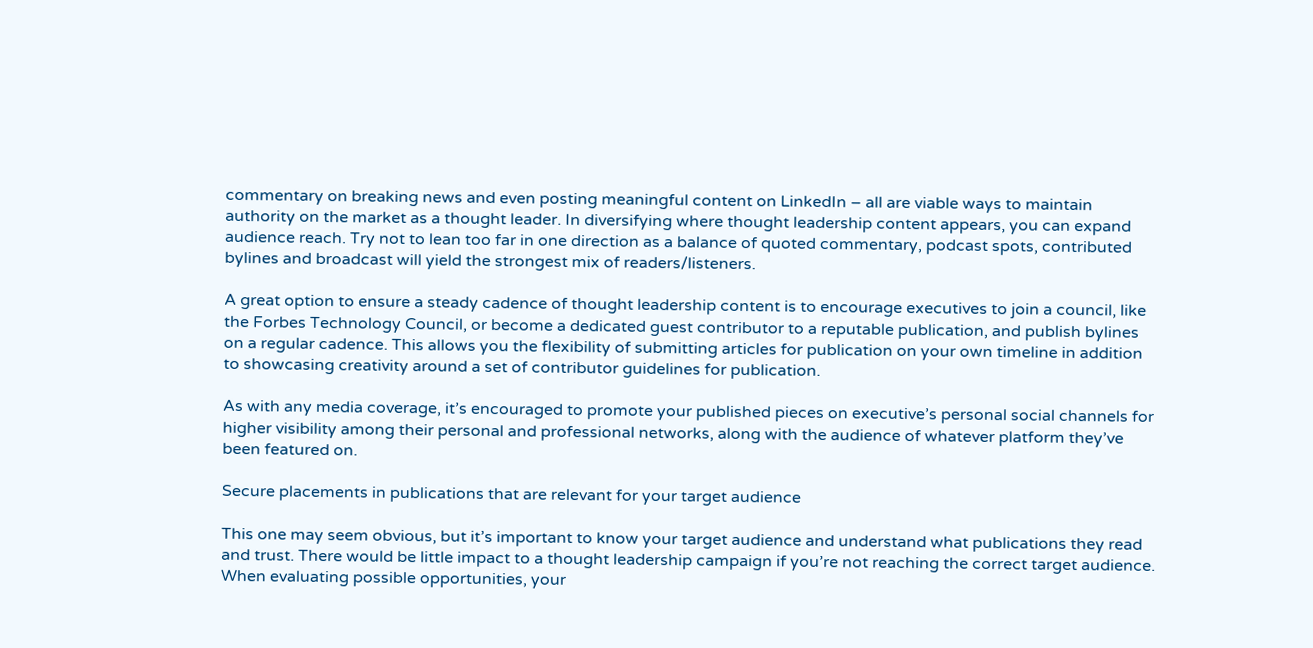commentary on breaking news and even posting meaningful content on LinkedIn – all are viable ways to maintain authority on the market as a thought leader. In diversifying where thought leadership content appears, you can expand audience reach. Try not to lean too far in one direction as a balance of quoted commentary, podcast spots, contributed bylines and broadcast will yield the strongest mix of readers/listeners.

A great option to ensure a steady cadence of thought leadership content is to encourage executives to join a council, like the Forbes Technology Council, or become a dedicated guest contributor to a reputable publication, and publish bylines on a regular cadence. This allows you the flexibility of submitting articles for publication on your own timeline in addition to showcasing creativity around a set of contributor guidelines for publication.

As with any media coverage, it’s encouraged to promote your published pieces on executive’s personal social channels for higher visibility among their personal and professional networks, along with the audience of whatever platform they’ve been featured on.

Secure placements in publications that are relevant for your target audience

This one may seem obvious, but it’s important to know your target audience and understand what publications they read and trust. There would be little impact to a thought leadership campaign if you’re not reaching the correct target audience. When evaluating possible opportunities, your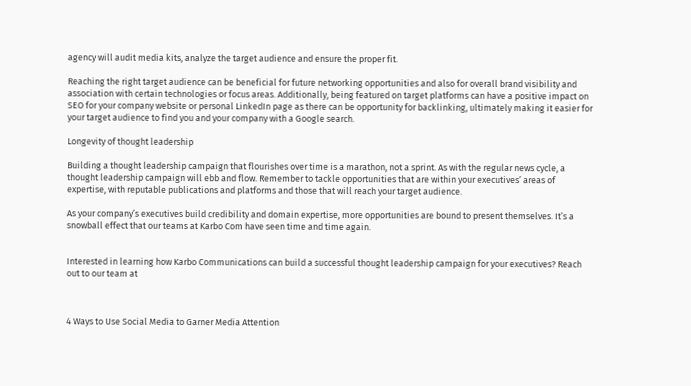agency will audit media kits, analyze the target audience and ensure the proper fit.

Reaching the right target audience can be beneficial for future networking opportunities and also for overall brand visibility and association with certain technologies or focus areas. Additionally, being featured on target platforms can have a positive impact on SEO for your company website or personal LinkedIn page as there can be opportunity for backlinking, ultimately making it easier for your target audience to find you and your company with a Google search.

Longevity of thought leadership

Building a thought leadership campaign that flourishes over time is a marathon, not a sprint. As with the regular news cycle, a thought leadership campaign will ebb and flow. Remember to tackle opportunities that are within your executives’ areas of expertise, with reputable publications and platforms and those that will reach your target audience.

As your company’s executives build credibility and domain expertise, more opportunities are bound to present themselves. It’s a snowball effect that our teams at Karbo Com have seen time and time again.


Interested in learning how Karbo Communications can build a successful thought leadership campaign for your executives? Reach out to our team at



4 Ways to Use Social Media to Garner Media Attention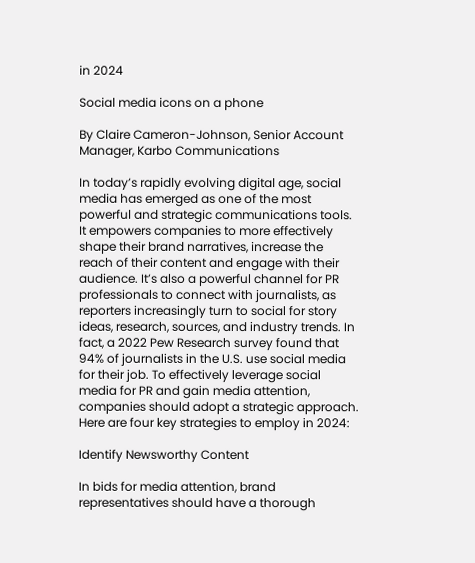in 2024

Social media icons on a phone

By Claire Cameron-Johnson, Senior Account Manager, Karbo Communications

In today’s rapidly evolving digital age, social media has emerged as one of the most powerful and strategic communications tools. It empowers companies to more effectively shape their brand narratives, increase the reach of their content and engage with their audience. It’s also a powerful channel for PR professionals to connect with journalists, as reporters increasingly turn to social for story ideas, research, sources, and industry trends. In fact, a 2022 Pew Research survey found that 94% of journalists in the U.S. use social media for their job. To effectively leverage social media for PR and gain media attention, companies should adopt a strategic approach. Here are four key strategies to employ in 2024:

Identify Newsworthy Content

In bids for media attention, brand representatives should have a thorough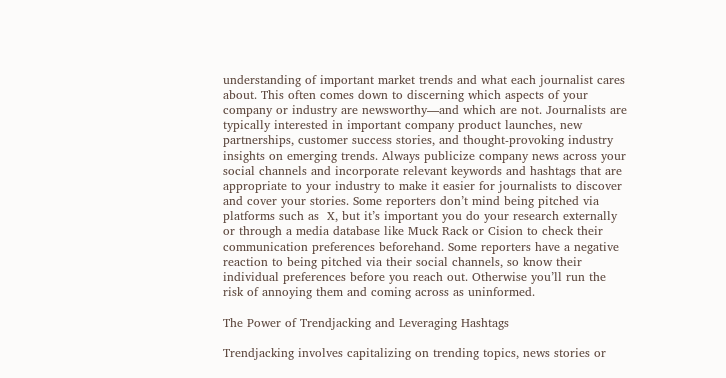understanding of important market trends and what each journalist cares about. This often comes down to discerning which aspects of your company or industry are newsworthy—and which are not. Journalists are typically interested in important company product launches, new partnerships, customer success stories, and thought-provoking industry insights on emerging trends. Always publicize company news across your social channels and incorporate relevant keywords and hashtags that are appropriate to your industry to make it easier for journalists to discover and cover your stories. Some reporters don’t mind being pitched via platforms such as  X, but it’s important you do your research externally or through a media database like Muck Rack or Cision to check their communication preferences beforehand. Some reporters have a negative reaction to being pitched via their social channels, so know their individual preferences before you reach out. Otherwise you’ll run the risk of annoying them and coming across as uninformed.

The Power of Trendjacking and Leveraging Hashtags

Trendjacking involves capitalizing on trending topics, news stories or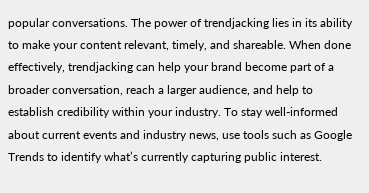popular conversations. The power of trendjacking lies in its ability to make your content relevant, timely, and shareable. When done effectively, trendjacking can help your brand become part of a broader conversation, reach a larger audience, and help to establish credibility within your industry. To stay well-informed about current events and industry news, use tools such as Google Trends to identify what’s currently capturing public interest.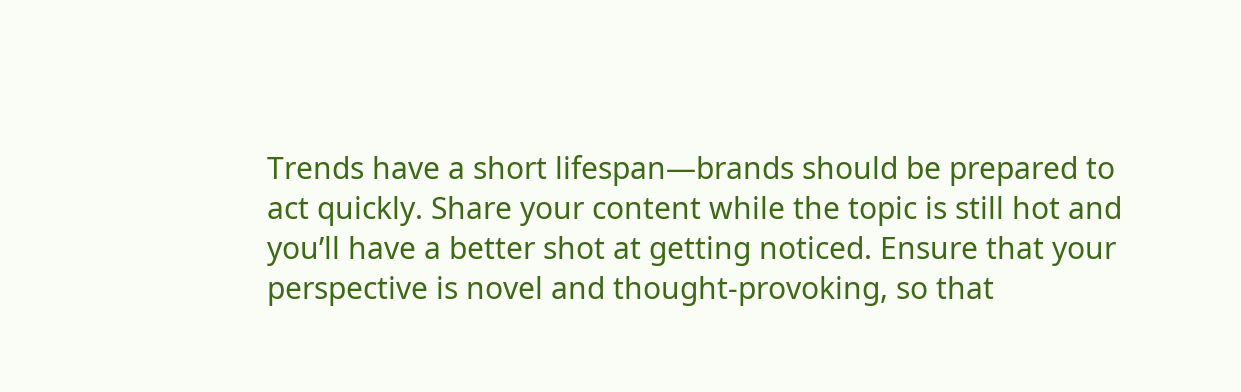Trends have a short lifespan—brands should be prepared to act quickly. Share your content while the topic is still hot and you’ll have a better shot at getting noticed. Ensure that your perspective is novel and thought-provoking, so that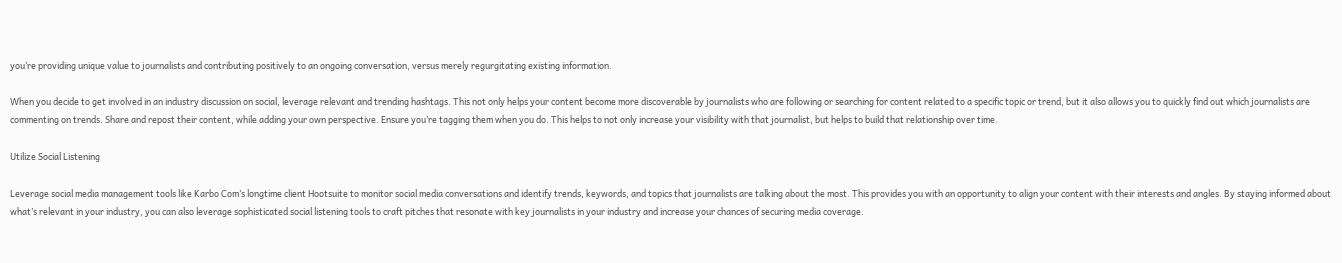you’re providing unique value to journalists and contributing positively to an ongoing conversation, versus merely regurgitating existing information.

When you decide to get involved in an industry discussion on social, leverage relevant and trending hashtags. This not only helps your content become more discoverable by journalists who are following or searching for content related to a specific topic or trend, but it also allows you to quickly find out which journalists are commenting on trends. Share and repost their content, while adding your own perspective. Ensure you’re tagging them when you do. This helps to not only increase your visibility with that journalist, but helps to build that relationship over time.

Utilize Social Listening

Leverage social media management tools like Karbo Com’s longtime client Hootsuite to monitor social media conversations and identify trends, keywords, and topics that journalists are talking about the most. This provides you with an opportunity to align your content with their interests and angles. By staying informed about what’s relevant in your industry, you can also leverage sophisticated social listening tools to craft pitches that resonate with key journalists in your industry and increase your chances of securing media coverage.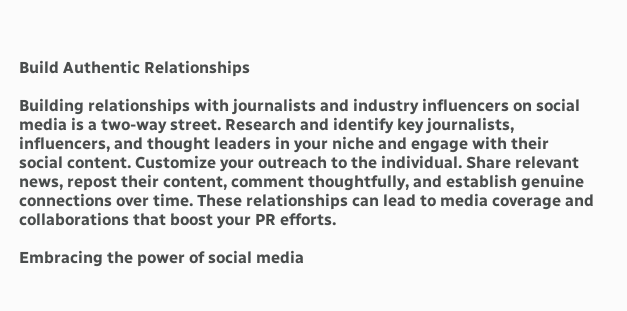Build Authentic Relationships

Building relationships with journalists and industry influencers on social media is a two-way street. Research and identify key journalists, influencers, and thought leaders in your niche and engage with their social content. Customize your outreach to the individual. Share relevant news, repost their content, comment thoughtfully, and establish genuine connections over time. These relationships can lead to media coverage and collaborations that boost your PR efforts.

Embracing the power of social media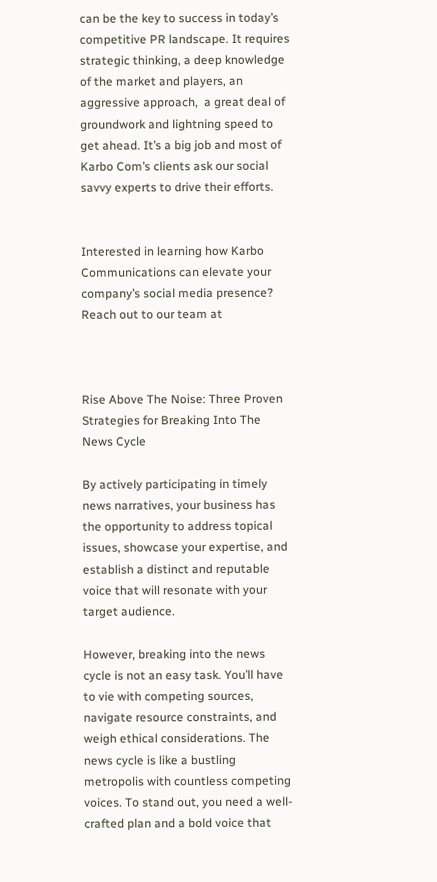can be the key to success in today’s competitive PR landscape. It requires strategic thinking, a deep knowledge of the market and players, an aggressive approach,  a great deal of groundwork and lightning speed to get ahead. It’s a big job and most of Karbo Com’s clients ask our social savvy experts to drive their efforts.


Interested in learning how Karbo Communications can elevate your company’s social media presence? Reach out to our team at



Rise Above The Noise: Three Proven Strategies for Breaking Into The News Cycle

By actively participating in timely news narratives, your business has the opportunity to address topical issues, showcase your expertise, and establish a distinct and reputable voice that will resonate with your target audience.

However, breaking into the news cycle is not an easy task. You’ll have to vie with competing sources, navigate resource constraints, and weigh ethical considerations. The news cycle is like a bustling metropolis with countless competing voices. To stand out, you need a well-crafted plan and a bold voice that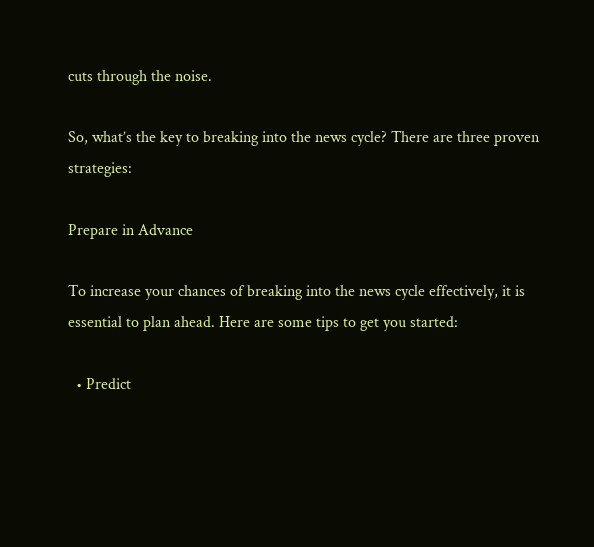cuts through the noise.

So, what’s the key to breaking into the news cycle? There are three proven strategies:

Prepare in Advance

To increase your chances of breaking into the news cycle effectively, it is essential to plan ahead. Here are some tips to get you started:

  • Predict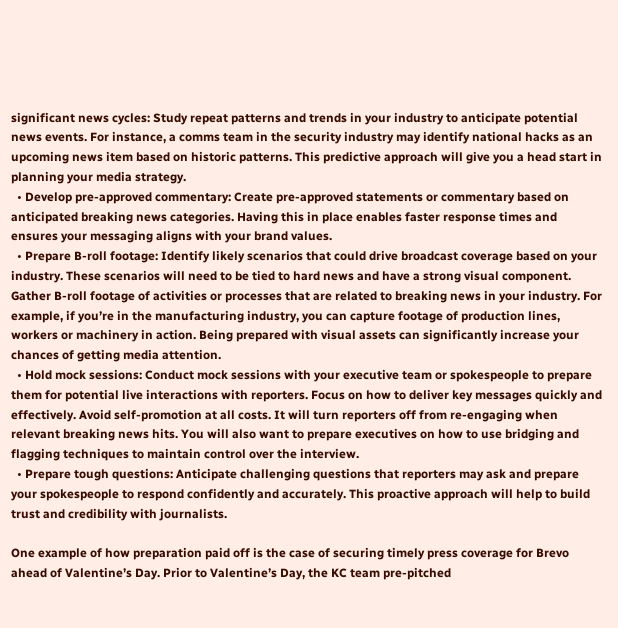significant news cycles: Study repeat patterns and trends in your industry to anticipate potential news events. For instance, a comms team in the security industry may identify national hacks as an upcoming news item based on historic patterns. This predictive approach will give you a head start in planning your media strategy.
  • Develop pre-approved commentary: Create pre-approved statements or commentary based on anticipated breaking news categories. Having this in place enables faster response times and ensures your messaging aligns with your brand values.
  • Prepare B-roll footage: Identify likely scenarios that could drive broadcast coverage based on your industry. These scenarios will need to be tied to hard news and have a strong visual component. Gather B-roll footage of activities or processes that are related to breaking news in your industry. For example, if you’re in the manufacturing industry, you can capture footage of production lines, workers or machinery in action. Being prepared with visual assets can significantly increase your chances of getting media attention.
  • Hold mock sessions: Conduct mock sessions with your executive team or spokespeople to prepare them for potential live interactions with reporters. Focus on how to deliver key messages quickly and effectively. Avoid self-promotion at all costs. It will turn reporters off from re-engaging when relevant breaking news hits. You will also want to prepare executives on how to use bridging and flagging techniques to maintain control over the interview.
  • Prepare tough questions: Anticipate challenging questions that reporters may ask and prepare your spokespeople to respond confidently and accurately. This proactive approach will help to build trust and credibility with journalists.

One example of how preparation paid off is the case of securing timely press coverage for Brevo ahead of Valentine’s Day. Prior to Valentine’s Day, the KC team pre-pitched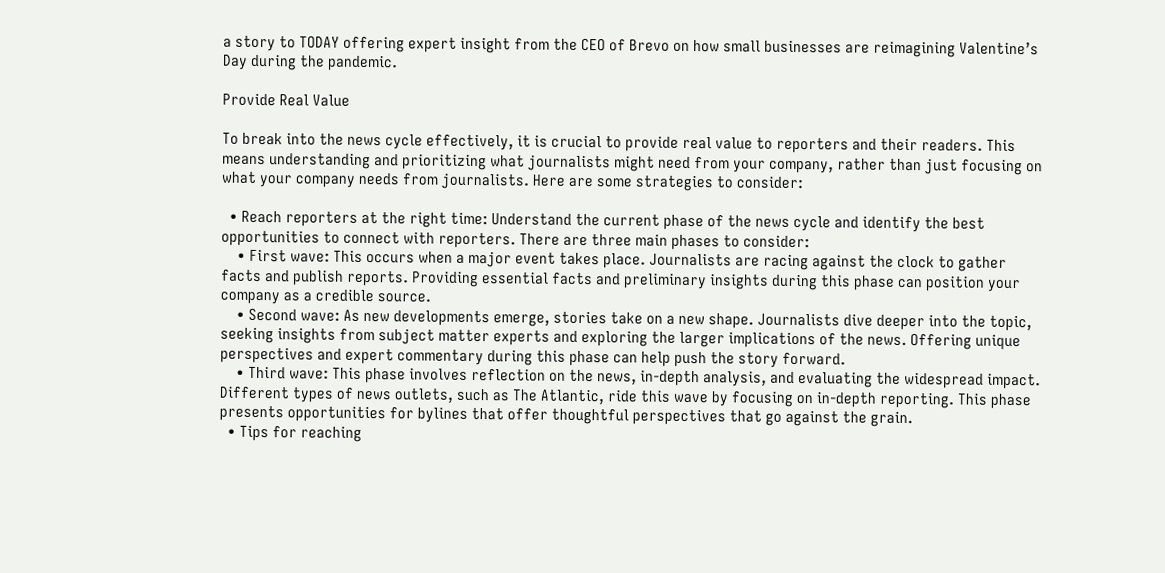a story to TODAY offering expert insight from the CEO of Brevo on how small businesses are reimagining Valentine’s Day during the pandemic.

Provide Real Value

To break into the news cycle effectively, it is crucial to provide real value to reporters and their readers. This means understanding and prioritizing what journalists might need from your company, rather than just focusing on what your company needs from journalists. Here are some strategies to consider:

  • Reach reporters at the right time: Understand the current phase of the news cycle and identify the best opportunities to connect with reporters. There are three main phases to consider:
    • First wave: This occurs when a major event takes place. Journalists are racing against the clock to gather facts and publish reports. Providing essential facts and preliminary insights during this phase can position your company as a credible source.
    • Second wave: As new developments emerge, stories take on a new shape. Journalists dive deeper into the topic, seeking insights from subject matter experts and exploring the larger implications of the news. Offering unique perspectives and expert commentary during this phase can help push the story forward.
    • Third wave: This phase involves reflection on the news, in-depth analysis, and evaluating the widespread impact. Different types of news outlets, such as The Atlantic, ride this wave by focusing on in-depth reporting. This phase presents opportunities for bylines that offer thoughtful perspectives that go against the grain.
  • Tips for reaching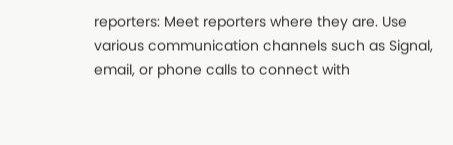reporters: Meet reporters where they are. Use various communication channels such as Signal, email, or phone calls to connect with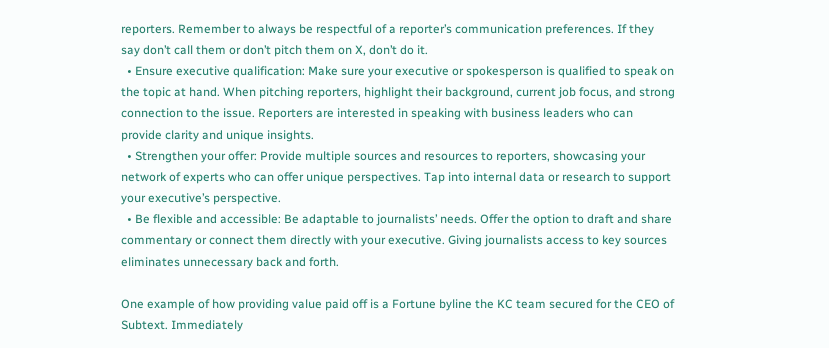reporters. Remember to always be respectful of a reporter’s communication preferences. If they say don’t call them or don’t pitch them on X, don’t do it.
  • Ensure executive qualification: Make sure your executive or spokesperson is qualified to speak on the topic at hand. When pitching reporters, highlight their background, current job focus, and strong connection to the issue. Reporters are interested in speaking with business leaders who can provide clarity and unique insights.
  • Strengthen your offer: Provide multiple sources and resources to reporters, showcasing your network of experts who can offer unique perspectives. Tap into internal data or research to support your executive’s perspective.
  • Be flexible and accessible: Be adaptable to journalists’ needs. Offer the option to draft and share commentary or connect them directly with your executive. Giving journalists access to key sources eliminates unnecessary back and forth.

One example of how providing value paid off is a Fortune byline the KC team secured for the CEO of Subtext. Immediately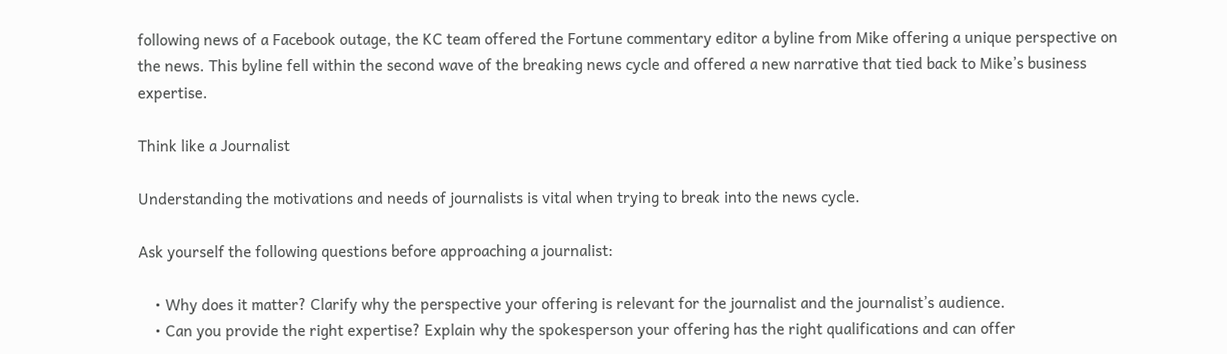following news of a Facebook outage, the KC team offered the Fortune commentary editor a byline from Mike offering a unique perspective on the news. This byline fell within the second wave of the breaking news cycle and offered a new narrative that tied back to Mike’s business expertise.

Think like a Journalist

Understanding the motivations and needs of journalists is vital when trying to break into the news cycle.

Ask yourself the following questions before approaching a journalist:

    • Why does it matter? Clarify why the perspective your offering is relevant for the journalist and the journalist’s audience.
    • Can you provide the right expertise? Explain why the spokesperson your offering has the right qualifications and can offer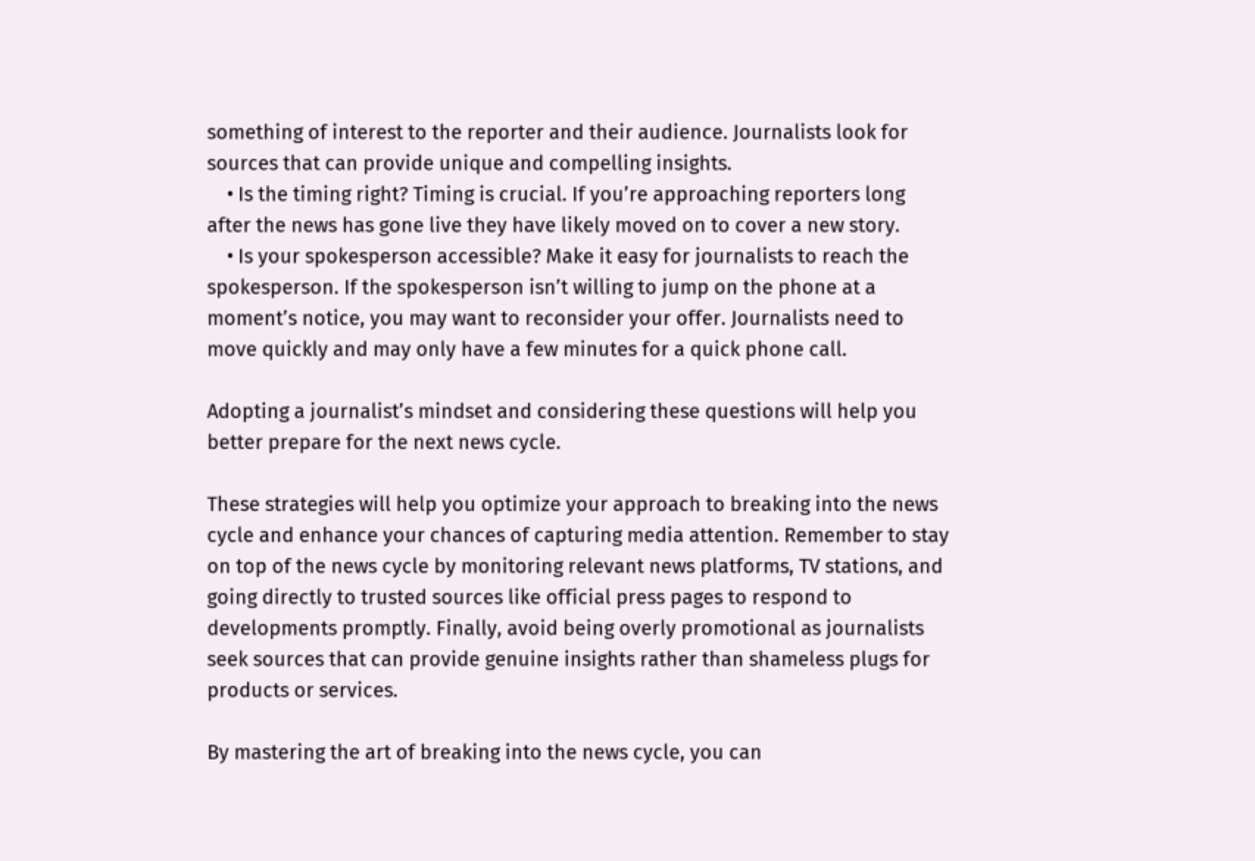something of interest to the reporter and their audience. Journalists look for sources that can provide unique and compelling insights.
    • Is the timing right? Timing is crucial. If you’re approaching reporters long after the news has gone live they have likely moved on to cover a new story.
    • Is your spokesperson accessible? Make it easy for journalists to reach the spokesperson. If the spokesperson isn’t willing to jump on the phone at a moment’s notice, you may want to reconsider your offer. Journalists need to move quickly and may only have a few minutes for a quick phone call.

Adopting a journalist’s mindset and considering these questions will help you better prepare for the next news cycle.

These strategies will help you optimize your approach to breaking into the news cycle and enhance your chances of capturing media attention. Remember to stay on top of the news cycle by monitoring relevant news platforms, TV stations, and going directly to trusted sources like official press pages to respond to developments promptly. Finally, avoid being overly promotional as journalists seek sources that can provide genuine insights rather than shameless plugs for products or services.

By mastering the art of breaking into the news cycle, you can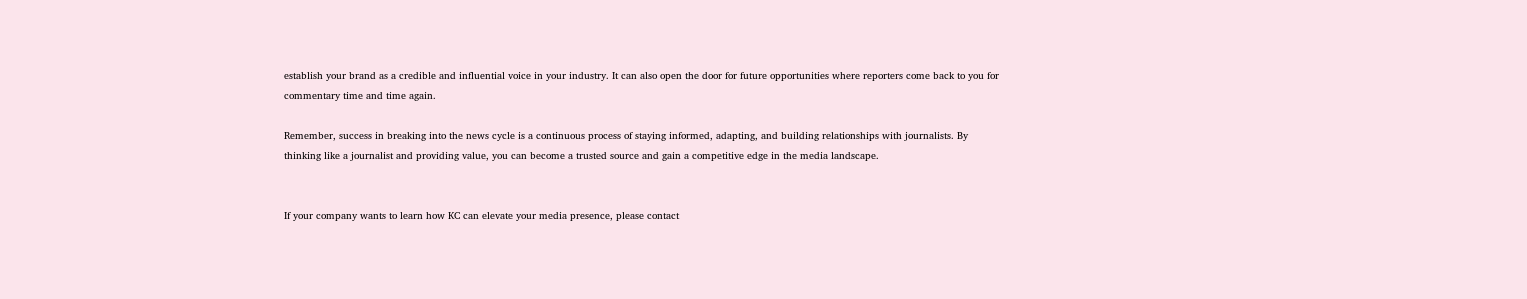establish your brand as a credible and influential voice in your industry. It can also open the door for future opportunities where reporters come back to you for commentary time and time again.

Remember, success in breaking into the news cycle is a continuous process of staying informed, adapting, and building relationships with journalists. By thinking like a journalist and providing value, you can become a trusted source and gain a competitive edge in the media landscape.


If your company wants to learn how KC can elevate your media presence, please contact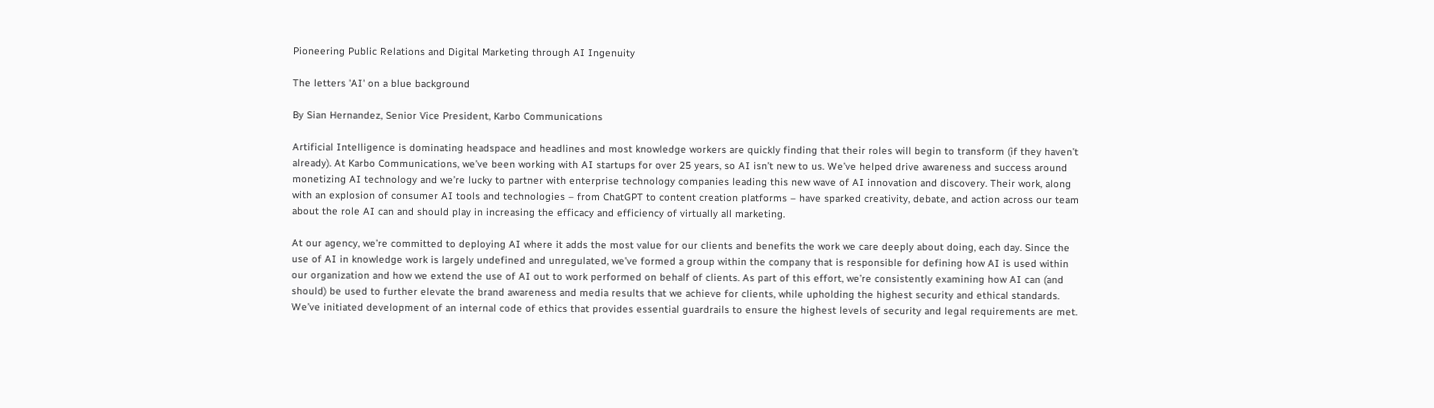Pioneering Public Relations and Digital Marketing through AI Ingenuity

The letters 'AI' on a blue background

By Sian Hernandez, Senior Vice President, Karbo Communications

Artificial Intelligence is dominating headspace and headlines and most knowledge workers are quickly finding that their roles will begin to transform (if they haven’t already). At Karbo Communications, we’ve been working with AI startups for over 25 years, so AI isn’t new to us. We’ve helped drive awareness and success around monetizing AI technology and we’re lucky to partner with enterprise technology companies leading this new wave of AI innovation and discovery. Their work, along with an explosion of consumer AI tools and technologies – from ChatGPT to content creation platforms – have sparked creativity, debate, and action across our team about the role AI can and should play in increasing the efficacy and efficiency of virtually all marketing.

At our agency, we’re committed to deploying AI where it adds the most value for our clients and benefits the work we care deeply about doing, each day. Since the use of AI in knowledge work is largely undefined and unregulated, we’ve formed a group within the company that is responsible for defining how AI is used within our organization and how we extend the use of AI out to work performed on behalf of clients. As part of this effort, we’re consistently examining how AI can (and should) be used to further elevate the brand awareness and media results that we achieve for clients, while upholding the highest security and ethical standards.  We’ve initiated development of an internal code of ethics that provides essential guardrails to ensure the highest levels of security and legal requirements are met.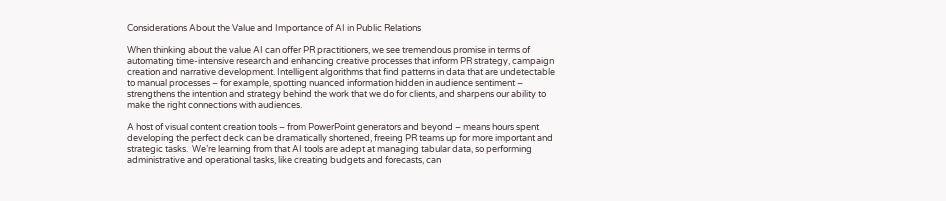Considerations About the Value and Importance of AI in Public Relations

When thinking about the value AI can offer PR practitioners, we see tremendous promise in terms of automating time-intensive research and enhancing creative processes that inform PR strategy, campaign creation and narrative development. Intelligent algorithms that find patterns in data that are undetectable to manual processes – for example, spotting nuanced information hidden in audience sentiment – strengthens the intention and strategy behind the work that we do for clients, and sharpens our ability to make the right connections with audiences.

A host of visual content creation tools – from PowerPoint generators and beyond – means hours spent developing the perfect deck can be dramatically shortened, freeing PR teams up for more important and strategic tasks.  We’re learning from that AI tools are adept at managing tabular data, so performing administrative and operational tasks, like creating budgets and forecasts, can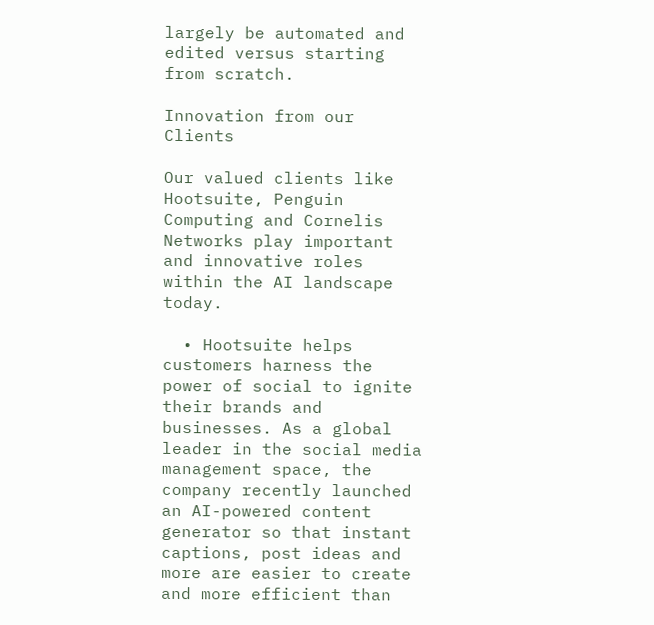largely be automated and edited versus starting from scratch.

Innovation from our Clients

Our valued clients like Hootsuite, Penguin Computing and Cornelis Networks play important and innovative roles within the AI landscape today.

  • Hootsuite helps customers harness the power of social to ignite their brands and businesses. As a global leader in the social media management space, the company recently launched an AI-powered content generator so that instant captions, post ideas and more are easier to create and more efficient than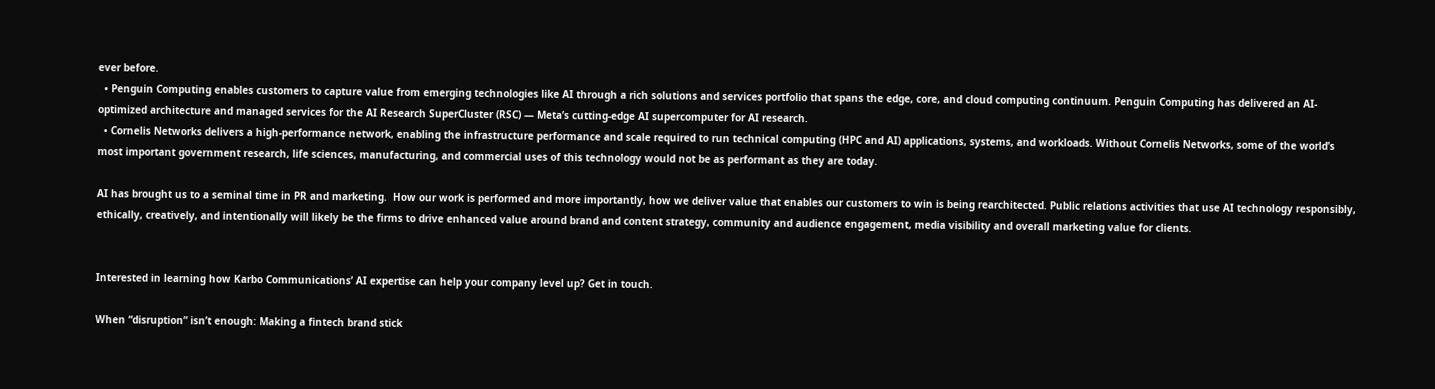ever before.
  • Penguin Computing enables customers to capture value from emerging technologies like AI through a rich solutions and services portfolio that spans the edge, core, and cloud computing continuum. Penguin Computing has delivered an AI-optimized architecture and managed services for the AI Research SuperCluster (RSC) — Meta’s cutting-edge AI supercomputer for AI research.
  • Cornelis Networks delivers a high-performance network, enabling the infrastructure performance and scale required to run technical computing (HPC and AI) applications, systems, and workloads. Without Cornelis Networks, some of the world’s most important government research, life sciences, manufacturing, and commercial uses of this technology would not be as performant as they are today.

AI has brought us to a seminal time in PR and marketing.  How our work is performed and more importantly, how we deliver value that enables our customers to win is being rearchitected. Public relations activities that use AI technology responsibly, ethically, creatively, and intentionally will likely be the firms to drive enhanced value around brand and content strategy, community and audience engagement, media visibility and overall marketing value for clients.


Interested in learning how Karbo Communications’ AI expertise can help your company level up? Get in touch.

When “disruption” isn’t enough: Making a fintech brand stick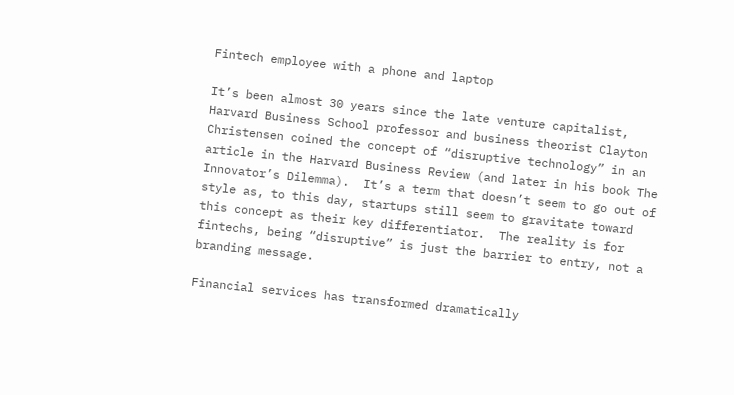Fintech employee with a phone and laptop

It’s been almost 30 years since the late venture capitalist, Harvard Business School professor and business theorist Clayton Christensen coined the concept of “disruptive technology” in an article in the Harvard Business Review (and later in his book The Innovator’s Dilemma).  It’s a term that doesn’t seem to go out of style as, to this day, startups still seem to gravitate toward this concept as their key differentiator.  The reality is for fintechs, being “disruptive” is just the barrier to entry, not a branding message.

Financial services has transformed dramatically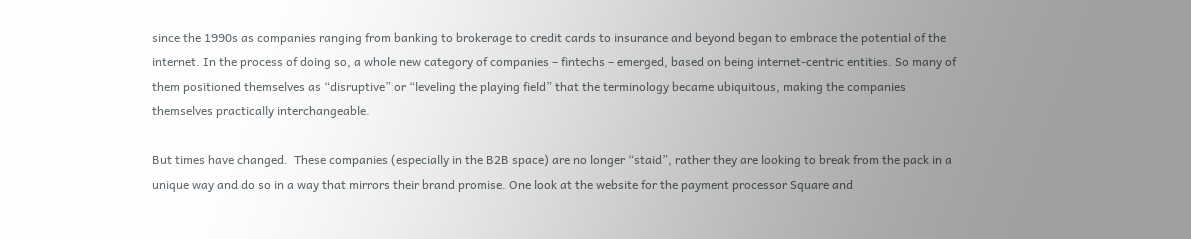since the 1990s as companies ranging from banking to brokerage to credit cards to insurance and beyond began to embrace the potential of the internet. In the process of doing so, a whole new category of companies – fintechs – emerged, based on being internet-centric entities. So many of them positioned themselves as “disruptive” or “leveling the playing field” that the terminology became ubiquitous, making the companies themselves practically interchangeable.

But times have changed.  These companies (especially in the B2B space) are no longer “staid”, rather they are looking to break from the pack in a unique way and do so in a way that mirrors their brand promise. One look at the website for the payment processor Square and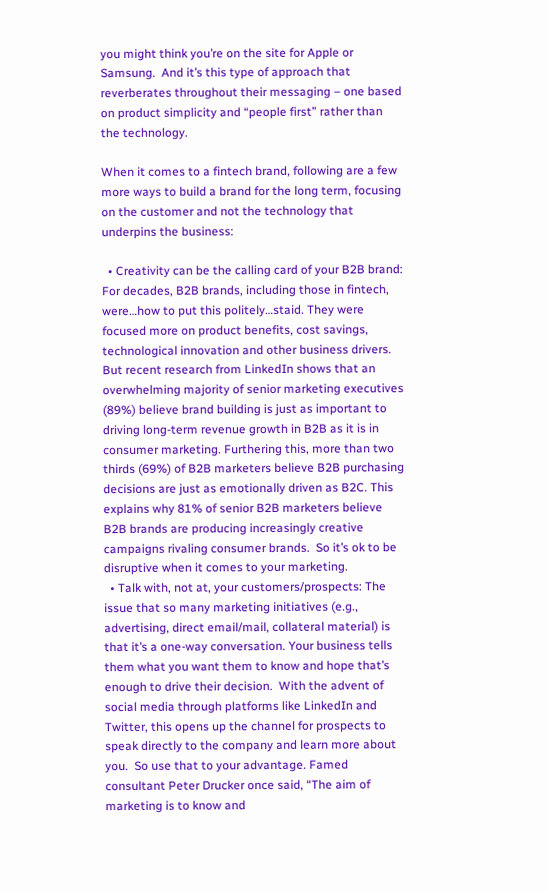you might think you’re on the site for Apple or Samsung.  And it’s this type of approach that reverberates throughout their messaging – one based on product simplicity and “people first” rather than the technology.

When it comes to a fintech brand, following are a few more ways to build a brand for the long term, focusing on the customer and not the technology that underpins the business:

  • Creativity can be the calling card of your B2B brand: For decades, B2B brands, including those in fintech, were…how to put this politely…staid. They were focused more on product benefits, cost savings, technological innovation and other business drivers.  But recent research from LinkedIn shows that an overwhelming majority of senior marketing executives (89%) believe brand building is just as important to driving long-term revenue growth in B2B as it is in consumer marketing. Furthering this, more than two thirds (69%) of B2B marketers believe B2B purchasing decisions are just as emotionally driven as B2C. This explains why 81% of senior B2B marketers believe B2B brands are producing increasingly creative campaigns rivaling consumer brands.  So it’s ok to be disruptive when it comes to your marketing.
  • Talk with, not at, your customers/prospects: The issue that so many marketing initiatives (e.g., advertising, direct email/mail, collateral material) is that it’s a one-way conversation. Your business tells them what you want them to know and hope that’s enough to drive their decision.  With the advent of social media through platforms like LinkedIn and Twitter, this opens up the channel for prospects to speak directly to the company and learn more about you.  So use that to your advantage. Famed consultant Peter Drucker once said, “The aim of marketing is to know and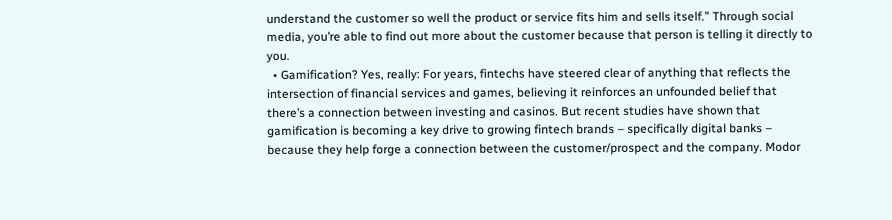understand the customer so well the product or service fits him and sells itself.” Through social media, you’re able to find out more about the customer because that person is telling it directly to you.
  • Gamification? Yes, really: For years, fintechs have steered clear of anything that reflects the intersection of financial services and games, believing it reinforces an unfounded belief that there’s a connection between investing and casinos. But recent studies have shown that gamification is becoming a key drive to growing fintech brands – specifically digital banks – because they help forge a connection between the customer/prospect and the company. Modor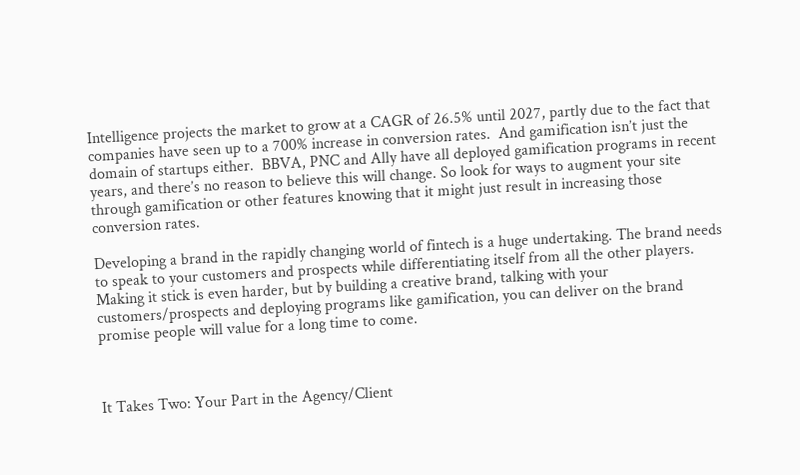Intelligence projects the market to grow at a CAGR of 26.5% until 2027, partly due to the fact that companies have seen up to a 700% increase in conversion rates.  And gamification isn’t just the domain of startups either.  BBVA, PNC and Ally have all deployed gamification programs in recent years, and there’s no reason to believe this will change. So look for ways to augment your site through gamification or other features knowing that it might just result in increasing those conversion rates.

Developing a brand in the rapidly changing world of fintech is a huge undertaking. The brand needs to speak to your customers and prospects while differentiating itself from all the other players. Making it stick is even harder, but by building a creative brand, talking with your customers/prospects and deploying programs like gamification, you can deliver on the brand promise people will value for a long time to come.



It Takes Two: Your Part in the Agency/Client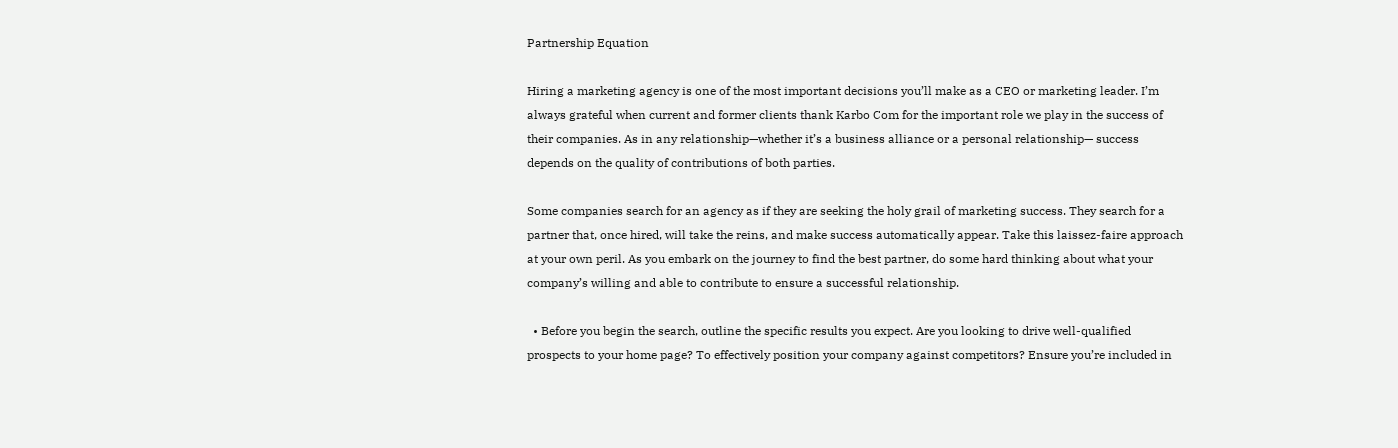Partnership Equation

Hiring a marketing agency is one of the most important decisions you’ll make as a CEO or marketing leader. I’m always grateful when current and former clients thank Karbo Com for the important role we play in the success of their companies. As in any relationship—whether it’s a business alliance or a personal relationship— success depends on the quality of contributions of both parties.

Some companies search for an agency as if they are seeking the holy grail of marketing success. They search for a partner that, once hired, will take the reins, and make success automatically appear. Take this laissez-faire approach at your own peril. As you embark on the journey to find the best partner, do some hard thinking about what your company’s willing and able to contribute to ensure a successful relationship.

  • Before you begin the search, outline the specific results you expect. Are you looking to drive well-qualified prospects to your home page? To effectively position your company against competitors? Ensure you’re included in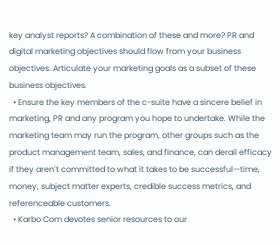key analyst reports? A combination of these and more? PR and digital marketing objectives should flow from your business objectives. Articulate your marketing goals as a subset of these business objectives.
  • Ensure the key members of the c-suite have a sincere belief in marketing, PR and any program you hope to undertake. While the marketing team may run the program, other groups such as the product management team, sales, and finance, can derail efficacy if they aren’t committed to what it takes to be successful—time, money, subject matter experts, credible success metrics, and referenceable customers.
  • Karbo Com devotes senior resources to our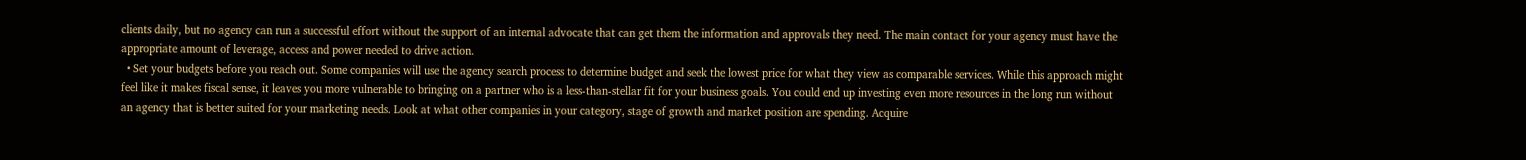clients daily, but no agency can run a successful effort without the support of an internal advocate that can get them the information and approvals they need. The main contact for your agency must have the appropriate amount of leverage, access and power needed to drive action.
  • Set your budgets before you reach out. Some companies will use the agency search process to determine budget and seek the lowest price for what they view as comparable services. While this approach might feel like it makes fiscal sense, it leaves you more vulnerable to bringing on a partner who is a less-than-stellar fit for your business goals. You could end up investing even more resources in the long run without an agency that is better suited for your marketing needs. Look at what other companies in your category, stage of growth and market position are spending. Acquire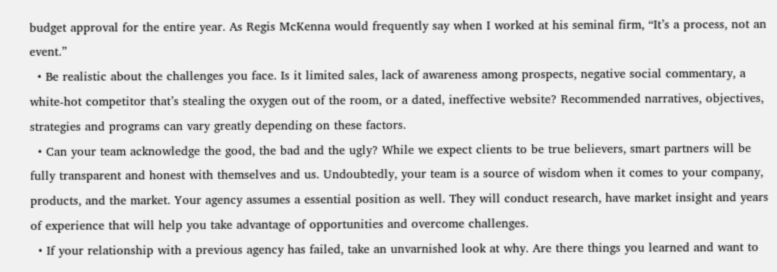budget approval for the entire year. As Regis McKenna would frequently say when I worked at his seminal firm, “It’s a process, not an event.”
  • Be realistic about the challenges you face. Is it limited sales, lack of awareness among prospects, negative social commentary, a white-hot competitor that’s stealing the oxygen out of the room, or a dated, ineffective website? Recommended narratives, objectives, strategies and programs can vary greatly depending on these factors.
  • Can your team acknowledge the good, the bad and the ugly? While we expect clients to be true believers, smart partners will be fully transparent and honest with themselves and us. Undoubtedly, your team is a source of wisdom when it comes to your company, products, and the market. Your agency assumes a essential position as well. They will conduct research, have market insight and years of experience that will help you take advantage of opportunities and overcome challenges.
  • If your relationship with a previous agency has failed, take an unvarnished look at why. Are there things you learned and want to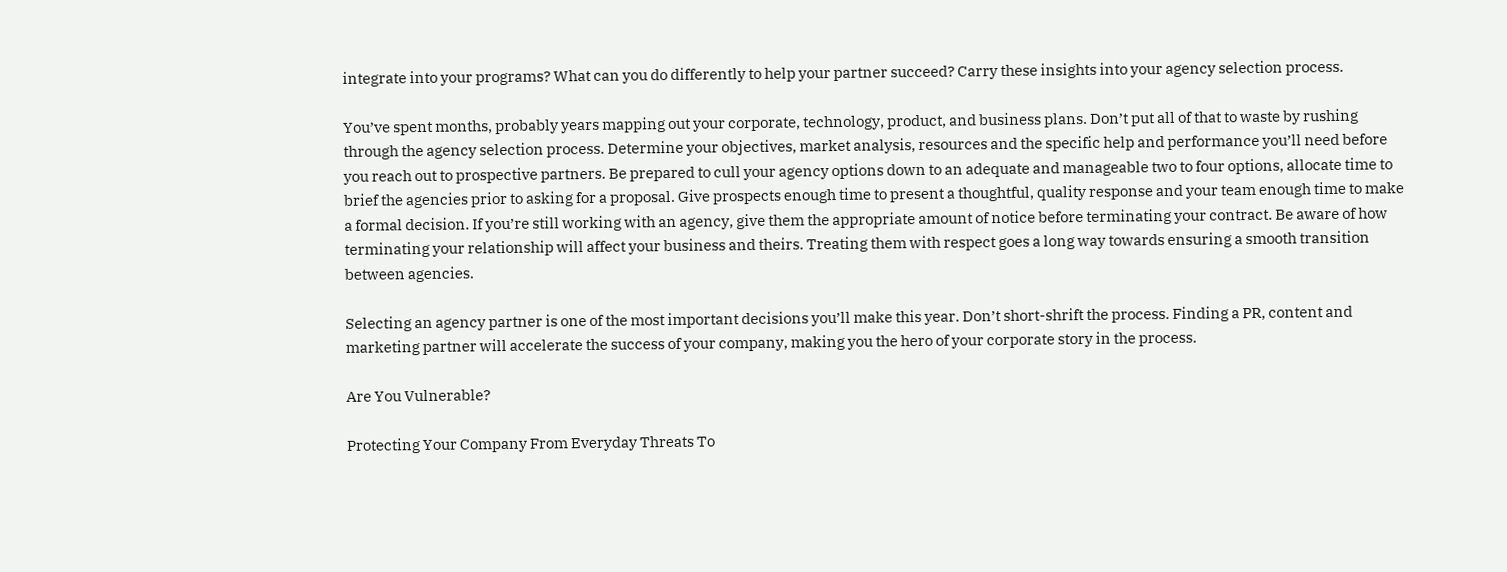integrate into your programs? What can you do differently to help your partner succeed? Carry these insights into your agency selection process.

You’ve spent months, probably years mapping out your corporate, technology, product, and business plans. Don’t put all of that to waste by rushing through the agency selection process. Determine your objectives, market analysis, resources and the specific help and performance you’ll need before you reach out to prospective partners. Be prepared to cull your agency options down to an adequate and manageable two to four options, allocate time to brief the agencies prior to asking for a proposal. Give prospects enough time to present a thoughtful, quality response and your team enough time to make a formal decision. If you’re still working with an agency, give them the appropriate amount of notice before terminating your contract. Be aware of how terminating your relationship will affect your business and theirs. Treating them with respect goes a long way towards ensuring a smooth transition between agencies.

Selecting an agency partner is one of the most important decisions you’ll make this year. Don’t short-shrift the process. Finding a PR, content and marketing partner will accelerate the success of your company, making you the hero of your corporate story in the process.

Are You Vulnerable?

Protecting Your Company From Everyday Threats To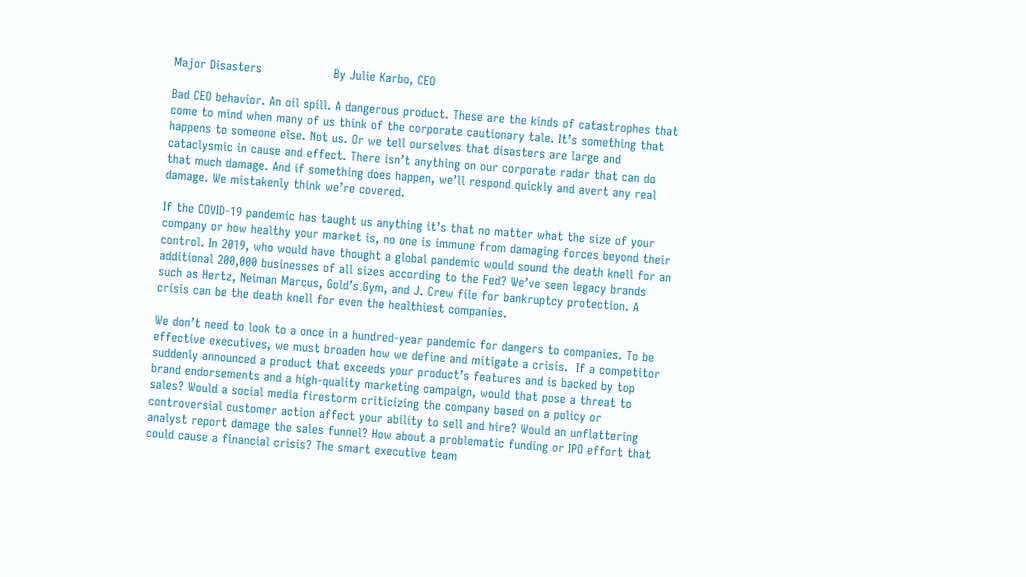Major Disasters                  By Julie Karbo, CEO

Bad CEO behavior. An oil spill. A dangerous product. These are the kinds of catastrophes that come to mind when many of us think of the corporate cautionary tale. It’s something that happens to someone else. Not us. Or we tell ourselves that disasters are large and cataclysmic in cause and effect. There isn’t anything on our corporate radar that can do that much damage. And if something does happen, we’ll respond quickly and avert any real damage. We mistakenly think we’re covered.

If the COVID-19 pandemic has taught us anything it’s that no matter what the size of your company or how healthy your market is, no one is immune from damaging forces beyond their control. In 2019, who would have thought a global pandemic would sound the death knell for an additional 200,000 businesses of all sizes according to the Fed? We’ve seen legacy brands such as Hertz, Neiman Marcus, Gold’s Gym, and J. Crew file for bankruptcy protection. A crisis can be the death knell for even the healthiest companies.

We don’t need to look to a once in a hundred-year pandemic for dangers to companies. To be effective executives, we must broaden how we define and mitigate a crisis.  If a competitor suddenly announced a product that exceeds your product’s features and is backed by top brand endorsements and a high-quality marketing campaign, would that pose a threat to sales? Would a social media firestorm criticizing the company based on a policy or controversial customer action affect your ability to sell and hire? Would an unflattering analyst report damage the sales funnel? How about a problematic funding or IPO effort that could cause a financial crisis? The smart executive team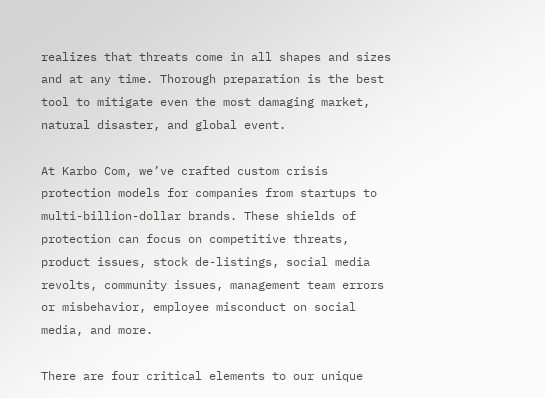realizes that threats come in all shapes and sizes and at any time. Thorough preparation is the best tool to mitigate even the most damaging market, natural disaster, and global event.

At Karbo Com, we’ve crafted custom crisis protection models for companies from startups to multi-billion-dollar brands. These shields of protection can focus on competitive threats, product issues, stock de-listings, social media revolts, community issues, management team errors or misbehavior, employee misconduct on social media, and more.

There are four critical elements to our unique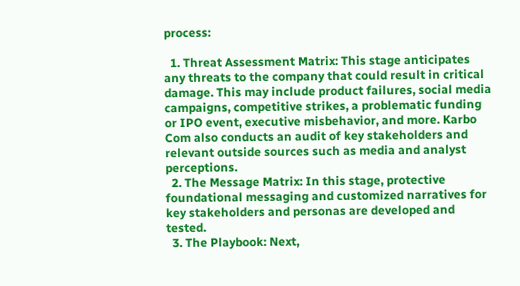process:

  1. Threat Assessment Matrix: This stage anticipates any threats to the company that could result in critical damage. This may include product failures, social media campaigns, competitive strikes, a problematic funding or IPO event, executive misbehavior, and more. Karbo Com also conducts an audit of key stakeholders and relevant outside sources such as media and analyst perceptions.
  2. The Message Matrix: In this stage, protective foundational messaging and customized narratives for key stakeholders and personas are developed and tested.
  3. The Playbook: Next,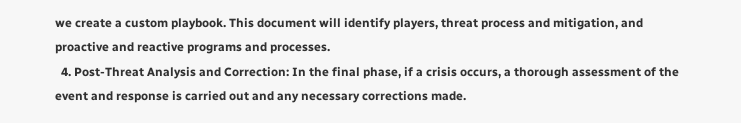we create a custom playbook. This document will identify players, threat process and mitigation, and proactive and reactive programs and processes.
  4. Post-Threat Analysis and Correction: In the final phase, if a crisis occurs, a thorough assessment of the event and response is carried out and any necessary corrections made.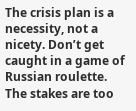The crisis plan is a necessity, not a nicety. Don’t get caught in a game of Russian roulette.  The stakes are too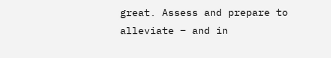great. Assess and prepare to alleviate – and in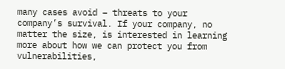many cases avoid – threats to your company’s survival. If your company, no matter the size, is interested in learning more about how we can protect you from vulnerabilities,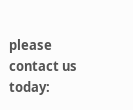please contact us today: